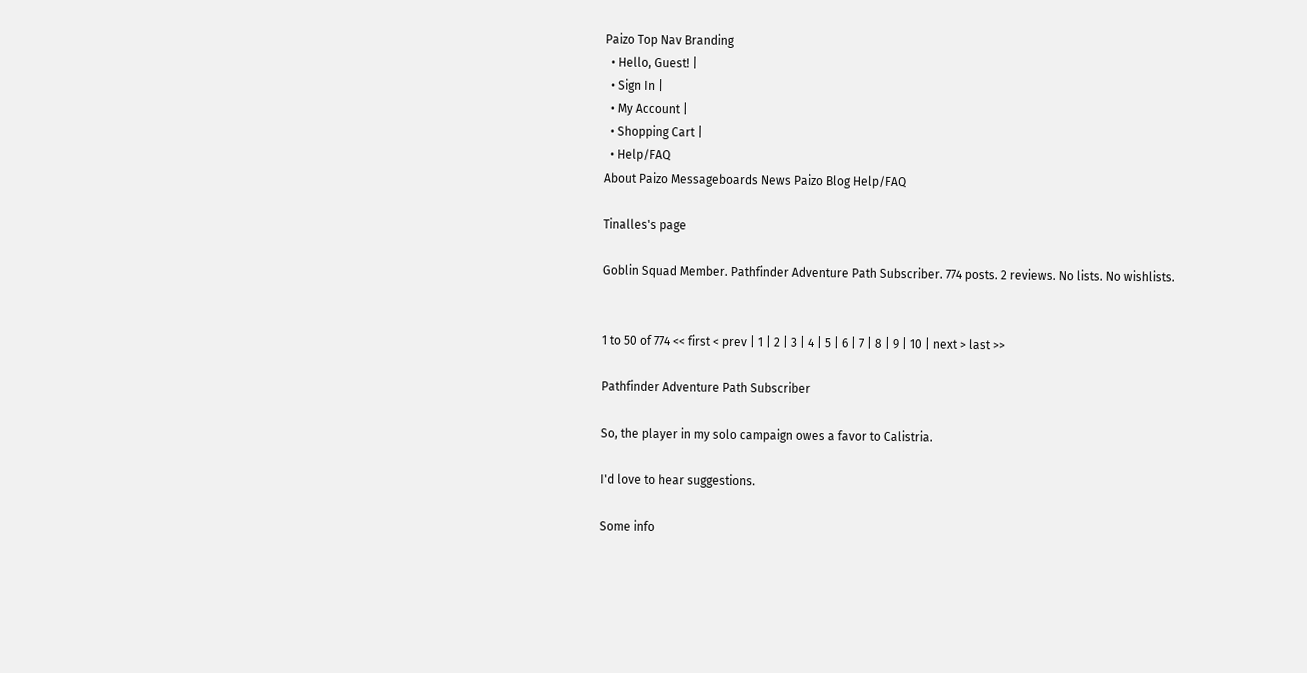Paizo Top Nav Branding
  • Hello, Guest! |
  • Sign In |
  • My Account |
  • Shopping Cart |
  • Help/FAQ
About Paizo Messageboards News Paizo Blog Help/FAQ

Tinalles's page

Goblin Squad Member. Pathfinder Adventure Path Subscriber. 774 posts. 2 reviews. No lists. No wishlists.


1 to 50 of 774 << first < prev | 1 | 2 | 3 | 4 | 5 | 6 | 7 | 8 | 9 | 10 | next > last >>

Pathfinder Adventure Path Subscriber

So, the player in my solo campaign owes a favor to Calistria.

I'd love to hear suggestions.

Some info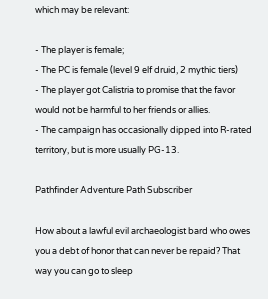which may be relevant:

- The player is female;
- The PC is female (level 9 elf druid, 2 mythic tiers)
- The player got Calistria to promise that the favor would not be harmful to her friends or allies.
- The campaign has occasionally dipped into R-rated territory, but is more usually PG-13.

Pathfinder Adventure Path Subscriber

How about a lawful evil archaeologist bard who owes you a debt of honor that can never be repaid? That way you can go to sleep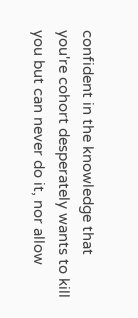confident in the knowledge that you're cohort desperately wants to kill you but can never do it, nor allow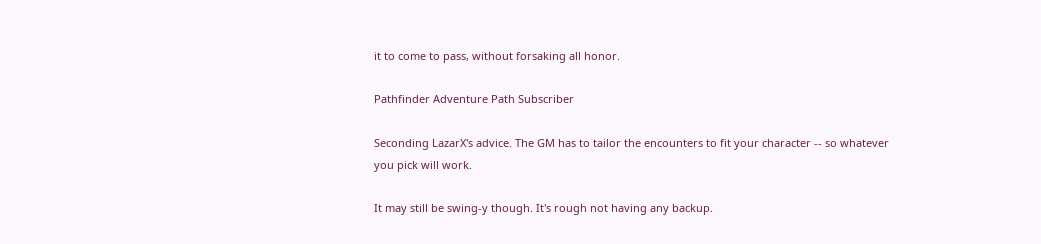it to come to pass, without forsaking all honor.

Pathfinder Adventure Path Subscriber

Seconding LazarX's advice. The GM has to tailor the encounters to fit your character -- so whatever you pick will work.

It may still be swing-y though. It's rough not having any backup.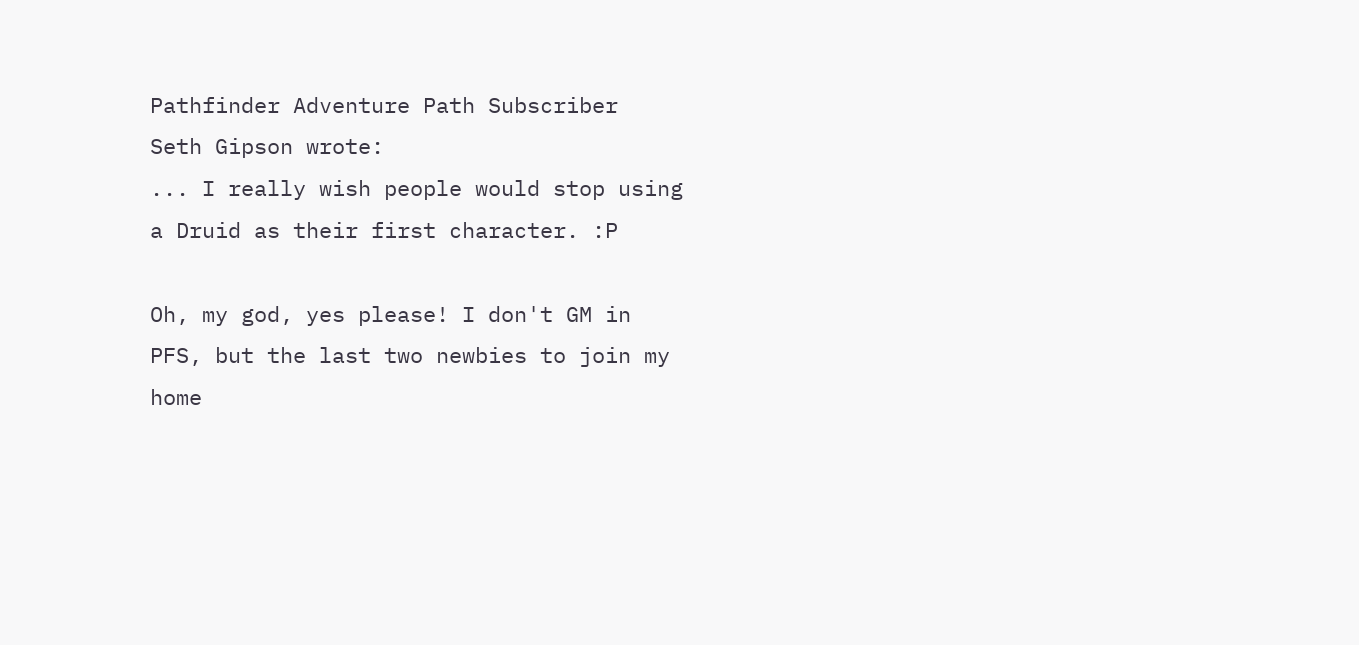Pathfinder Adventure Path Subscriber
Seth Gipson wrote:
... I really wish people would stop using a Druid as their first character. :P

Oh, my god, yes please! I don't GM in PFS, but the last two newbies to join my home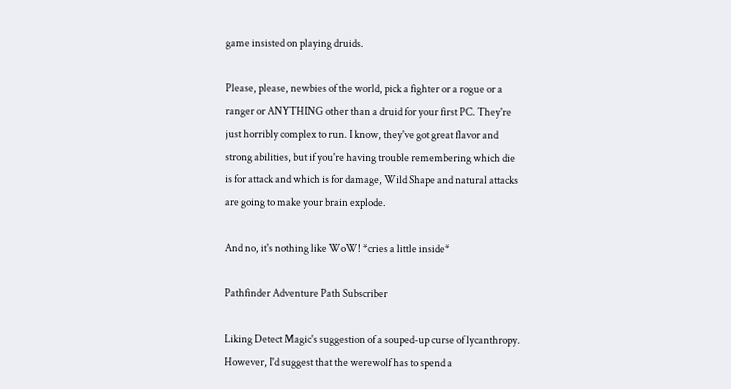game insisted on playing druids.

Please, please, newbies of the world, pick a fighter or a rogue or a ranger or ANYTHING other than a druid for your first PC. They're just horribly complex to run. I know, they've got great flavor and strong abilities, but if you're having trouble remembering which die is for attack and which is for damage, Wild Shape and natural attacks are going to make your brain explode.

And no, it's nothing like WoW! *cries a little inside*

Pathfinder Adventure Path Subscriber

Liking Detect Magic's suggestion of a souped-up curse of lycanthropy. However, I'd suggest that the werewolf has to spend a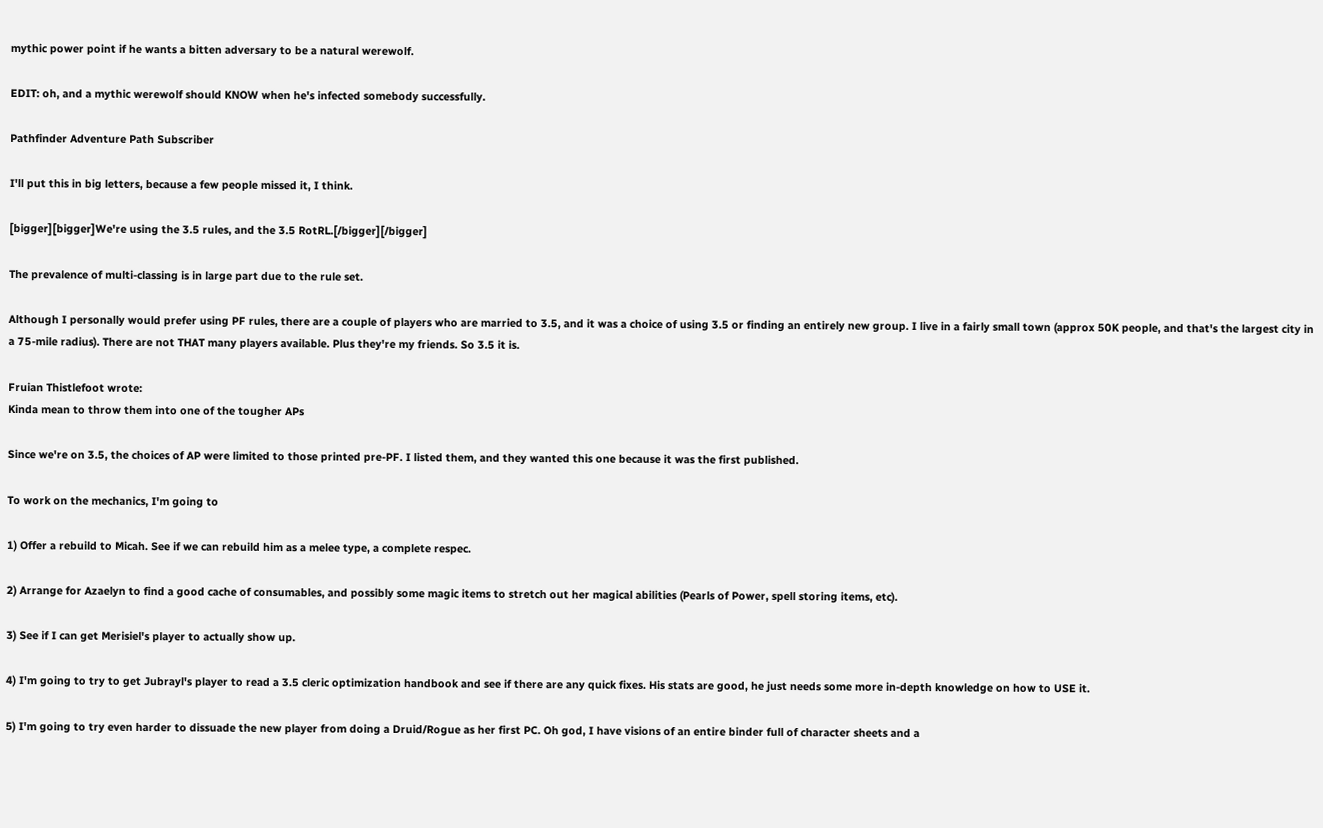mythic power point if he wants a bitten adversary to be a natural werewolf.

EDIT: oh, and a mythic werewolf should KNOW when he's infected somebody successfully.

Pathfinder Adventure Path Subscriber

I'll put this in big letters, because a few people missed it, I think.

[bigger][bigger]We're using the 3.5 rules, and the 3.5 RotRL.[/bigger][/bigger]

The prevalence of multi-classing is in large part due to the rule set.

Although I personally would prefer using PF rules, there are a couple of players who are married to 3.5, and it was a choice of using 3.5 or finding an entirely new group. I live in a fairly small town (approx 50K people, and that's the largest city in a 75-mile radius). There are not THAT many players available. Plus they're my friends. So 3.5 it is.

Fruian Thistlefoot wrote:
Kinda mean to throw them into one of the tougher APs

Since we're on 3.5, the choices of AP were limited to those printed pre-PF. I listed them, and they wanted this one because it was the first published.

To work on the mechanics, I'm going to

1) Offer a rebuild to Micah. See if we can rebuild him as a melee type, a complete respec.

2) Arrange for Azaelyn to find a good cache of consumables, and possibly some magic items to stretch out her magical abilities (Pearls of Power, spell storing items, etc).

3) See if I can get Merisiel's player to actually show up.

4) I'm going to try to get Jubrayl's player to read a 3.5 cleric optimization handbook and see if there are any quick fixes. His stats are good, he just needs some more in-depth knowledge on how to USE it.

5) I'm going to try even harder to dissuade the new player from doing a Druid/Rogue as her first PC. Oh god, I have visions of an entire binder full of character sheets and a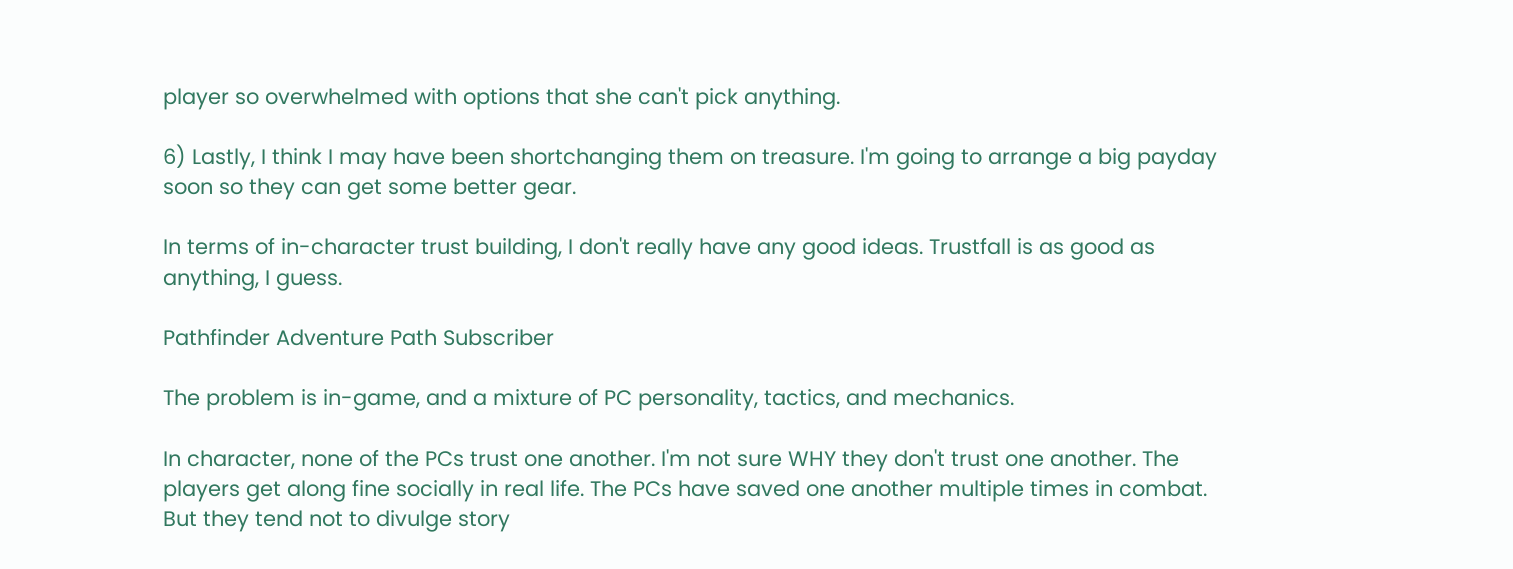player so overwhelmed with options that she can't pick anything.

6) Lastly, I think I may have been shortchanging them on treasure. I'm going to arrange a big payday soon so they can get some better gear.

In terms of in-character trust building, I don't really have any good ideas. Trustfall is as good as anything, I guess.

Pathfinder Adventure Path Subscriber

The problem is in-game, and a mixture of PC personality, tactics, and mechanics.

In character, none of the PCs trust one another. I'm not sure WHY they don't trust one another. The players get along fine socially in real life. The PCs have saved one another multiple times in combat. But they tend not to divulge story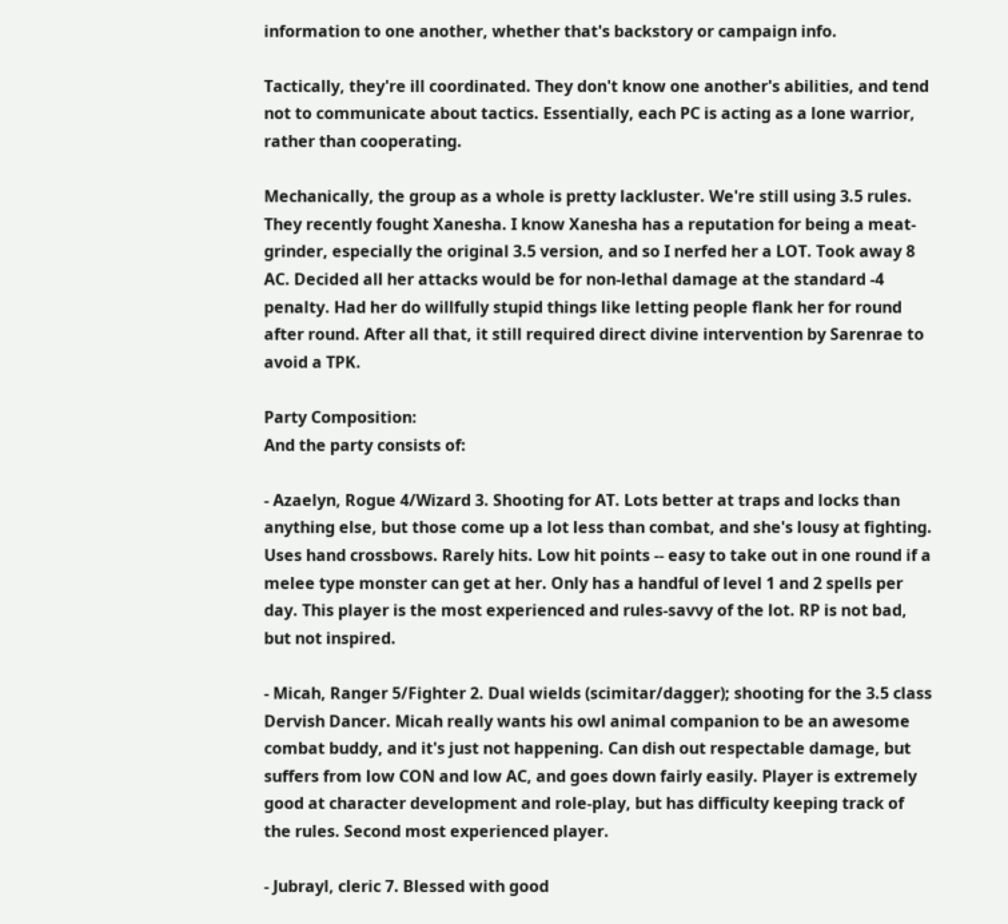information to one another, whether that's backstory or campaign info.

Tactically, they're ill coordinated. They don't know one another's abilities, and tend not to communicate about tactics. Essentially, each PC is acting as a lone warrior, rather than cooperating.

Mechanically, the group as a whole is pretty lackluster. We're still using 3.5 rules. They recently fought Xanesha. I know Xanesha has a reputation for being a meat-grinder, especially the original 3.5 version, and so I nerfed her a LOT. Took away 8 AC. Decided all her attacks would be for non-lethal damage at the standard -4 penalty. Had her do willfully stupid things like letting people flank her for round after round. After all that, it still required direct divine intervention by Sarenrae to avoid a TPK.

Party Composition:
And the party consists of:

- Azaelyn, Rogue 4/Wizard 3. Shooting for AT. Lots better at traps and locks than anything else, but those come up a lot less than combat, and she's lousy at fighting. Uses hand crossbows. Rarely hits. Low hit points -- easy to take out in one round if a melee type monster can get at her. Only has a handful of level 1 and 2 spells per day. This player is the most experienced and rules-savvy of the lot. RP is not bad, but not inspired.

- Micah, Ranger 5/Fighter 2. Dual wields (scimitar/dagger); shooting for the 3.5 class Dervish Dancer. Micah really wants his owl animal companion to be an awesome combat buddy, and it's just not happening. Can dish out respectable damage, but suffers from low CON and low AC, and goes down fairly easily. Player is extremely good at character development and role-play, but has difficulty keeping track of the rules. Second most experienced player.

- Jubrayl, cleric 7. Blessed with good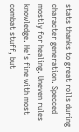stats thanks to great rolls during character generation. Specced mostly for healing. Uneven rules knowledge. He's fine with most combat stuff, but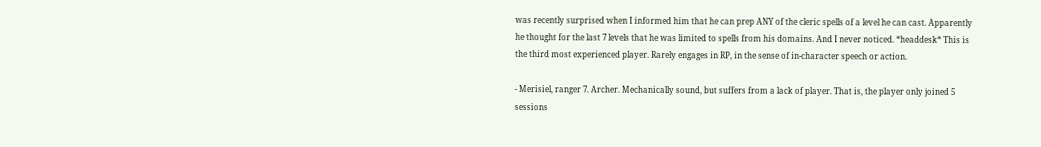was recently surprised when I informed him that he can prep ANY of the cleric spells of a level he can cast. Apparently he thought for the last 7 levels that he was limited to spells from his domains. And I never noticed. *headdesk* This is the third most experienced player. Rarely engages in RP, in the sense of in-character speech or action.

- Merisiel, ranger 7. Archer. Mechanically sound, but suffers from a lack of player. That is, the player only joined 5 sessions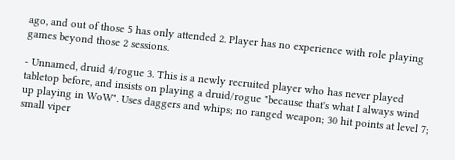ago, and out of those 5 has only attended 2. Player has no experience with role playing games beyond those 2 sessions.

- Unnamed, druid 4/rogue 3. This is a newly recruited player who has never played tabletop before, and insists on playing a druid/rogue "because that's what I always wind up playing in WoW". Uses daggers and whips; no ranged weapon; 30 hit points at level 7; small viper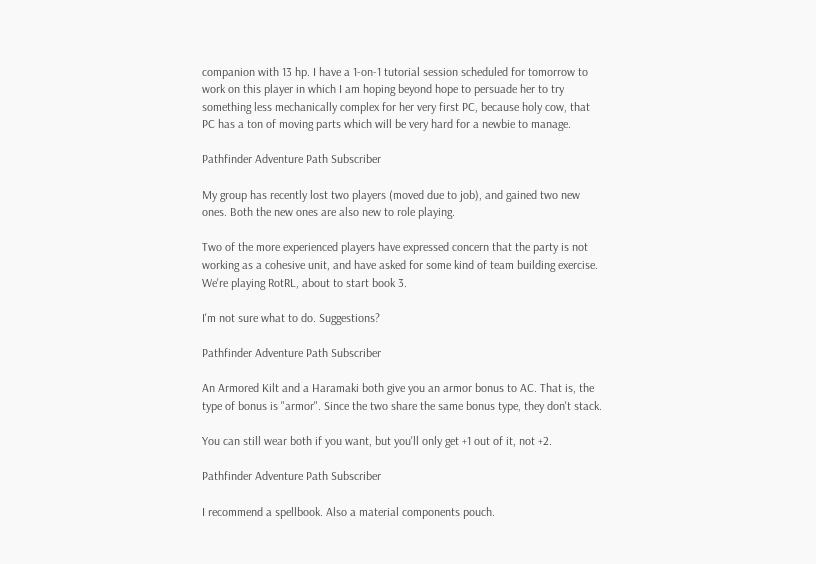companion with 13 hp. I have a 1-on-1 tutorial session scheduled for tomorrow to work on this player in which I am hoping beyond hope to persuade her to try something less mechanically complex for her very first PC, because holy cow, that PC has a ton of moving parts which will be very hard for a newbie to manage.

Pathfinder Adventure Path Subscriber

My group has recently lost two players (moved due to job), and gained two new ones. Both the new ones are also new to role playing.

Two of the more experienced players have expressed concern that the party is not working as a cohesive unit, and have asked for some kind of team building exercise. We're playing RotRL, about to start book 3.

I'm not sure what to do. Suggestions?

Pathfinder Adventure Path Subscriber

An Armored Kilt and a Haramaki both give you an armor bonus to AC. That is, the type of bonus is "armor". Since the two share the same bonus type, they don't stack.

You can still wear both if you want, but you'll only get +1 out of it, not +2.

Pathfinder Adventure Path Subscriber

I recommend a spellbook. Also a material components pouch.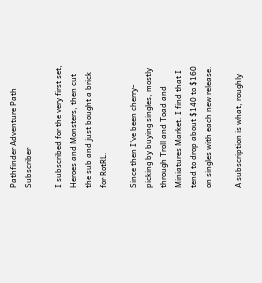Pathfinder Adventure Path Subscriber

I subscribed for the very first set, Heroes and Monsters, then cut the sub and just bought a brick for RotRL.

Since then I've been cherry-picking by buying singles, mostly through Troll and Toad and Miniatures Market. I find that I tend to drop about $140 to $160 on singles with each new release.

A subscription is what, roughly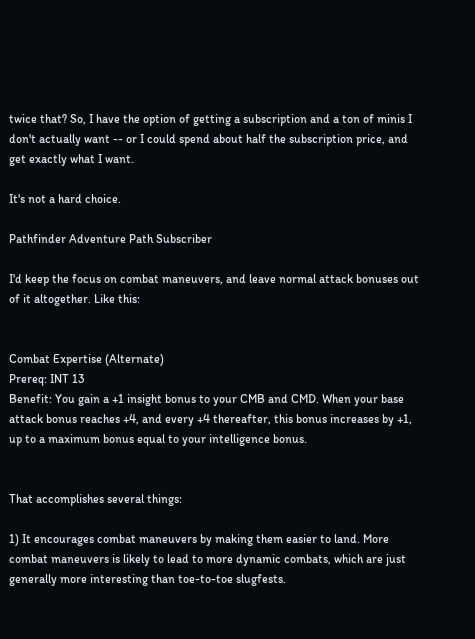twice that? So, I have the option of getting a subscription and a ton of minis I don't actually want -- or I could spend about half the subscription price, and get exactly what I want.

It's not a hard choice.

Pathfinder Adventure Path Subscriber

I'd keep the focus on combat maneuvers, and leave normal attack bonuses out of it altogether. Like this:


Combat Expertise (Alternate)
Prereq: INT 13
Benefit: You gain a +1 insight bonus to your CMB and CMD. When your base attack bonus reaches +4, and every +4 thereafter, this bonus increases by +1, up to a maximum bonus equal to your intelligence bonus.


That accomplishes several things:

1) It encourages combat maneuvers by making them easier to land. More combat maneuvers is likely to lead to more dynamic combats, which are just generally more interesting than toe-to-toe slugfests.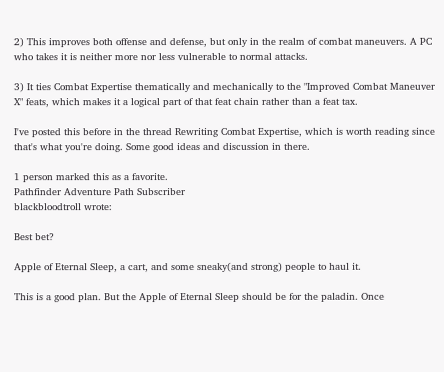2) This improves both offense and defense, but only in the realm of combat maneuvers. A PC who takes it is neither more nor less vulnerable to normal attacks.

3) It ties Combat Expertise thematically and mechanically to the "Improved Combat Maneuver X" feats, which makes it a logical part of that feat chain rather than a feat tax.

I've posted this before in the thread Rewriting Combat Expertise, which is worth reading since that's what you're doing. Some good ideas and discussion in there.

1 person marked this as a favorite.
Pathfinder Adventure Path Subscriber
blackbloodtroll wrote:

Best bet?

Apple of Eternal Sleep, a cart, and some sneaky(and strong) people to haul it.

This is a good plan. But the Apple of Eternal Sleep should be for the paladin. Once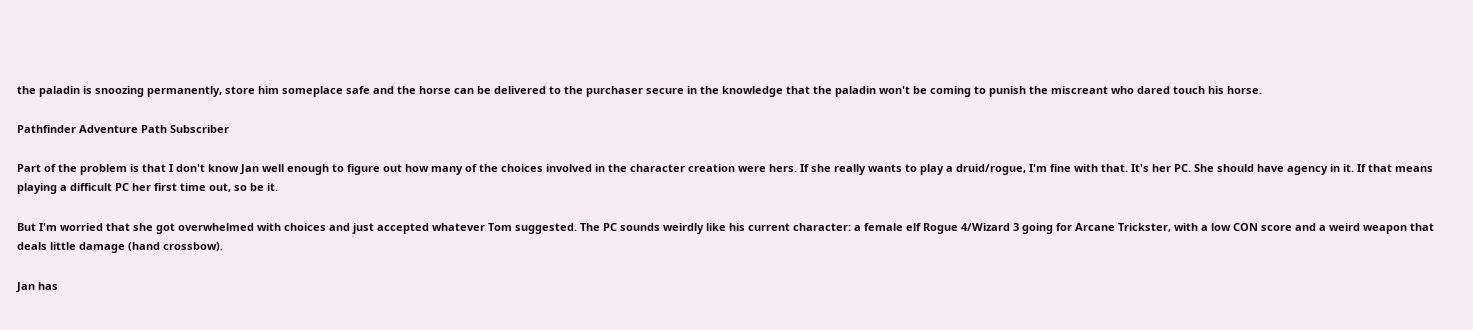the paladin is snoozing permanently, store him someplace safe and the horse can be delivered to the purchaser secure in the knowledge that the paladin won't be coming to punish the miscreant who dared touch his horse.

Pathfinder Adventure Path Subscriber

Part of the problem is that I don't know Jan well enough to figure out how many of the choices involved in the character creation were hers. If she really wants to play a druid/rogue, I'm fine with that. It's her PC. She should have agency in it. If that means playing a difficult PC her first time out, so be it.

But I'm worried that she got overwhelmed with choices and just accepted whatever Tom suggested. The PC sounds weirdly like his current character: a female elf Rogue 4/Wizard 3 going for Arcane Trickster, with a low CON score and a weird weapon that deals little damage (hand crossbow).

Jan has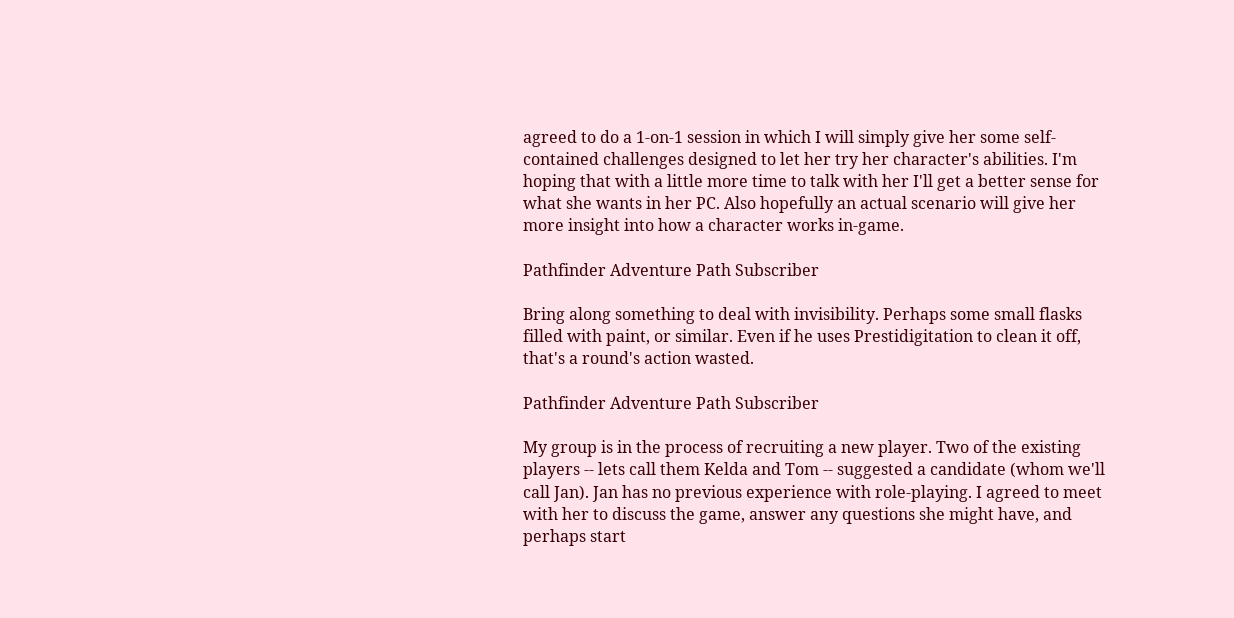agreed to do a 1-on-1 session in which I will simply give her some self-contained challenges designed to let her try her character's abilities. I'm hoping that with a little more time to talk with her I'll get a better sense for what she wants in her PC. Also hopefully an actual scenario will give her more insight into how a character works in-game.

Pathfinder Adventure Path Subscriber

Bring along something to deal with invisibility. Perhaps some small flasks filled with paint, or similar. Even if he uses Prestidigitation to clean it off, that's a round's action wasted.

Pathfinder Adventure Path Subscriber

My group is in the process of recruiting a new player. Two of the existing players -- lets call them Kelda and Tom -- suggested a candidate (whom we'll call Jan). Jan has no previous experience with role-playing. I agreed to meet with her to discuss the game, answer any questions she might have, and perhaps start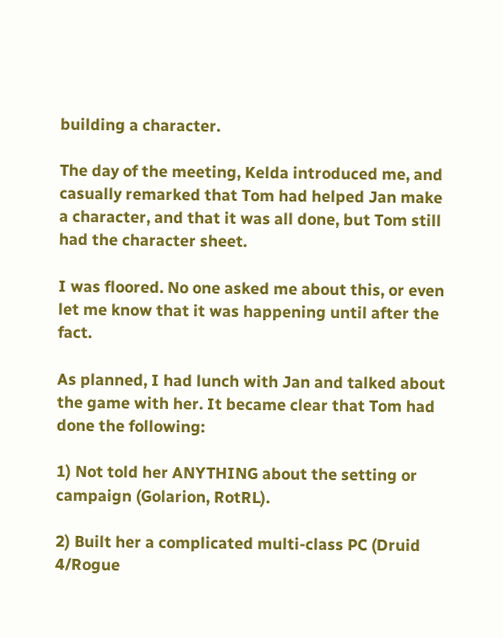building a character.

The day of the meeting, Kelda introduced me, and casually remarked that Tom had helped Jan make a character, and that it was all done, but Tom still had the character sheet.

I was floored. No one asked me about this, or even let me know that it was happening until after the fact.

As planned, I had lunch with Jan and talked about the game with her. It became clear that Tom had done the following:

1) Not told her ANYTHING about the setting or campaign (Golarion, RotRL).

2) Built her a complicated multi-class PC (Druid 4/Rogue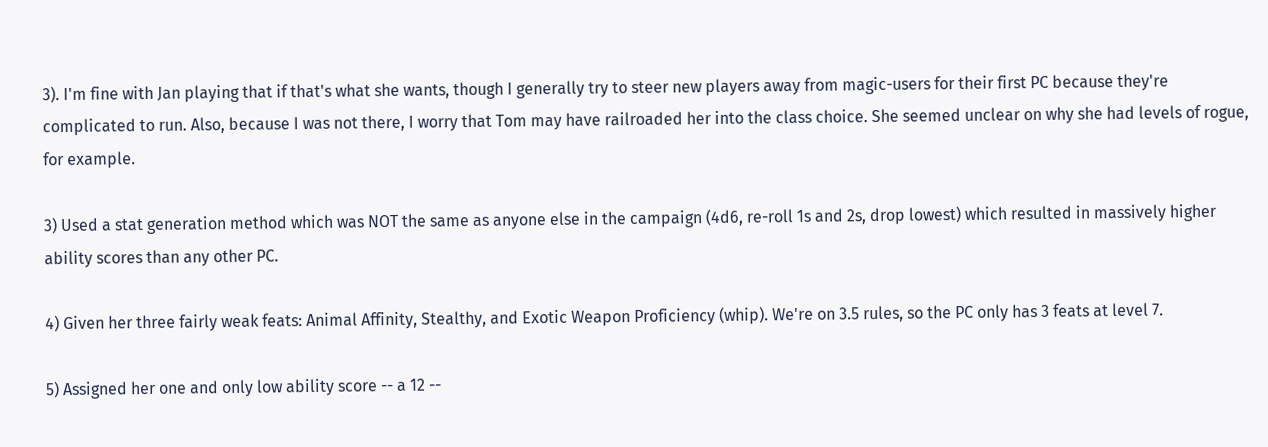3). I'm fine with Jan playing that if that's what she wants, though I generally try to steer new players away from magic-users for their first PC because they're complicated to run. Also, because I was not there, I worry that Tom may have railroaded her into the class choice. She seemed unclear on why she had levels of rogue, for example.

3) Used a stat generation method which was NOT the same as anyone else in the campaign (4d6, re-roll 1s and 2s, drop lowest) which resulted in massively higher ability scores than any other PC.

4) Given her three fairly weak feats: Animal Affinity, Stealthy, and Exotic Weapon Proficiency (whip). We're on 3.5 rules, so the PC only has 3 feats at level 7.

5) Assigned her one and only low ability score -- a 12 --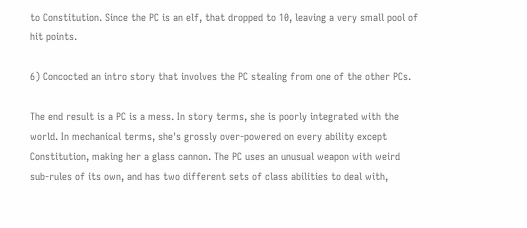to Constitution. Since the PC is an elf, that dropped to 10, leaving a very small pool of hit points.

6) Concocted an intro story that involves the PC stealing from one of the other PCs.

The end result is a PC is a mess. In story terms, she is poorly integrated with the world. In mechanical terms, she's grossly over-powered on every ability except Constitution, making her a glass cannon. The PC uses an unusual weapon with weird sub-rules of its own, and has two different sets of class abilities to deal with,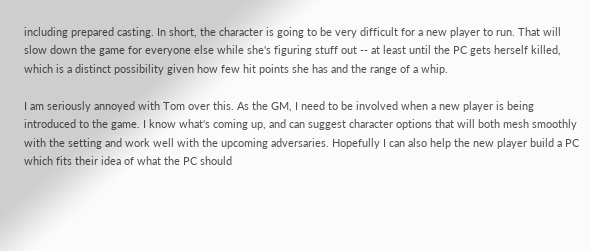including prepared casting. In short, the character is going to be very difficult for a new player to run. That will slow down the game for everyone else while she's figuring stuff out -- at least until the PC gets herself killed, which is a distinct possibility given how few hit points she has and the range of a whip.

I am seriously annoyed with Tom over this. As the GM, I need to be involved when a new player is being introduced to the game. I know what's coming up, and can suggest character options that will both mesh smoothly with the setting and work well with the upcoming adversaries. Hopefully I can also help the new player build a PC which fits their idea of what the PC should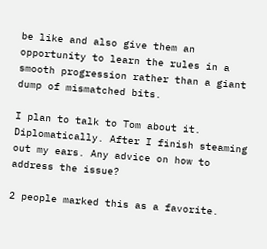be like and also give them an opportunity to learn the rules in a smooth progression rather than a giant dump of mismatched bits.

I plan to talk to Tom about it. Diplomatically. After I finish steaming out my ears. Any advice on how to address the issue?

2 people marked this as a favorite.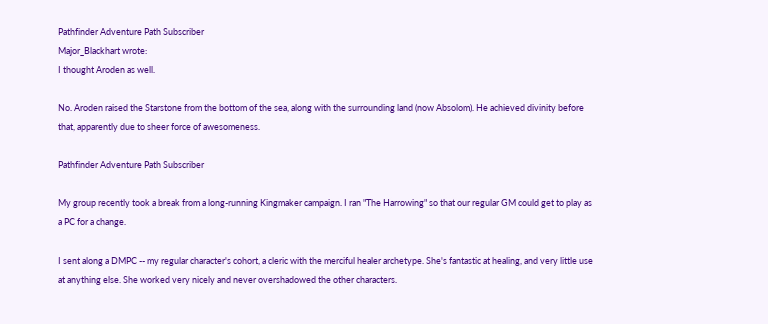Pathfinder Adventure Path Subscriber
Major_Blackhart wrote:
I thought Aroden as well.

No. Aroden raised the Starstone from the bottom of the sea, along with the surrounding land (now Absolom). He achieved divinity before that, apparently due to sheer force of awesomeness.

Pathfinder Adventure Path Subscriber

My group recently took a break from a long-running Kingmaker campaign. I ran "The Harrowing" so that our regular GM could get to play as a PC for a change.

I sent along a DMPC -- my regular character's cohort, a cleric with the merciful healer archetype. She's fantastic at healing, and very little use at anything else. She worked very nicely and never overshadowed the other characters.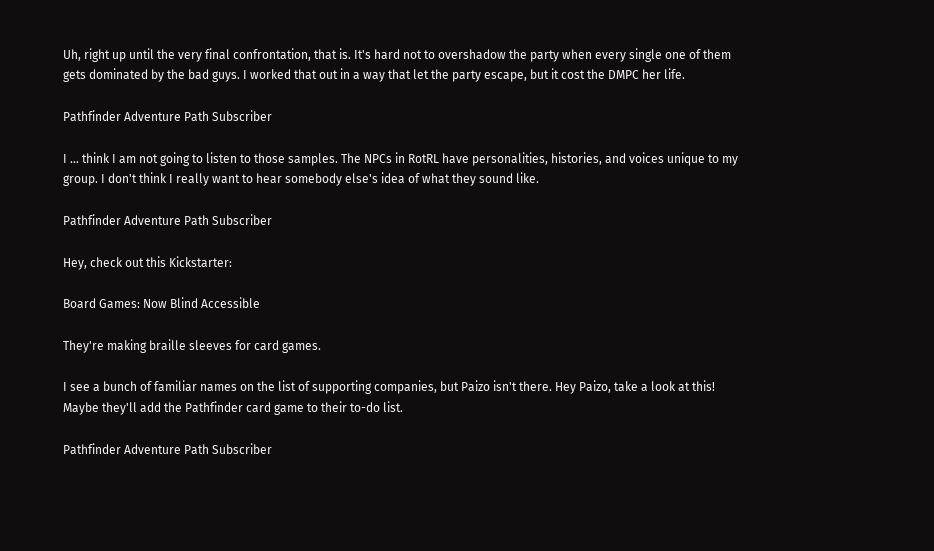Uh, right up until the very final confrontation, that is. It's hard not to overshadow the party when every single one of them gets dominated by the bad guys. I worked that out in a way that let the party escape, but it cost the DMPC her life.

Pathfinder Adventure Path Subscriber

I ... think I am not going to listen to those samples. The NPCs in RotRL have personalities, histories, and voices unique to my group. I don't think I really want to hear somebody else's idea of what they sound like.

Pathfinder Adventure Path Subscriber

Hey, check out this Kickstarter:

Board Games: Now Blind Accessible

They're making braille sleeves for card games.

I see a bunch of familiar names on the list of supporting companies, but Paizo isn't there. Hey Paizo, take a look at this! Maybe they'll add the Pathfinder card game to their to-do list.

Pathfinder Adventure Path Subscriber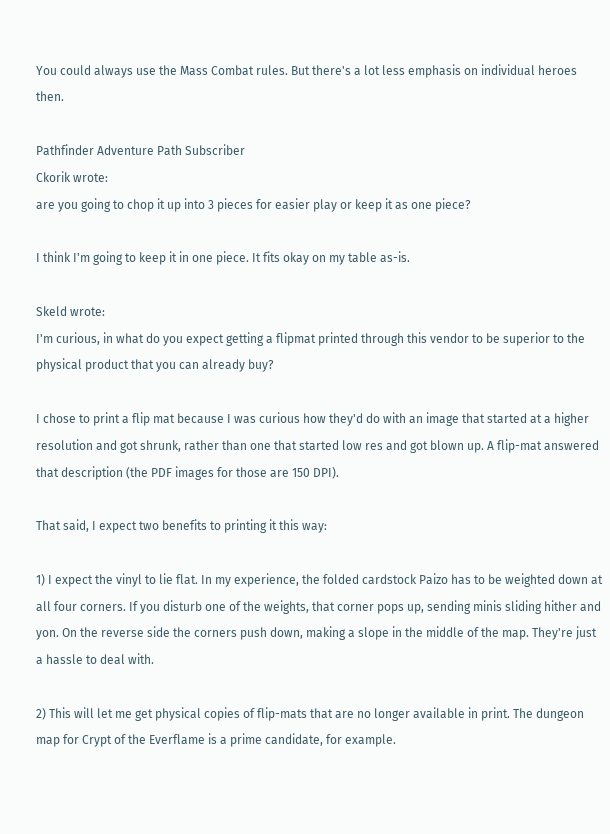You could always use the Mass Combat rules. But there's a lot less emphasis on individual heroes then.

Pathfinder Adventure Path Subscriber
Ckorik wrote:
are you going to chop it up into 3 pieces for easier play or keep it as one piece?

I think I'm going to keep it in one piece. It fits okay on my table as-is.

Skeld wrote:
I'm curious, in what do you expect getting a flipmat printed through this vendor to be superior to the physical product that you can already buy?

I chose to print a flip mat because I was curious how they'd do with an image that started at a higher resolution and got shrunk, rather than one that started low res and got blown up. A flip-mat answered that description (the PDF images for those are 150 DPI).

That said, I expect two benefits to printing it this way:

1) I expect the vinyl to lie flat. In my experience, the folded cardstock Paizo has to be weighted down at all four corners. If you disturb one of the weights, that corner pops up, sending minis sliding hither and yon. On the reverse side the corners push down, making a slope in the middle of the map. They're just a hassle to deal with.

2) This will let me get physical copies of flip-mats that are no longer available in print. The dungeon map for Crypt of the Everflame is a prime candidate, for example.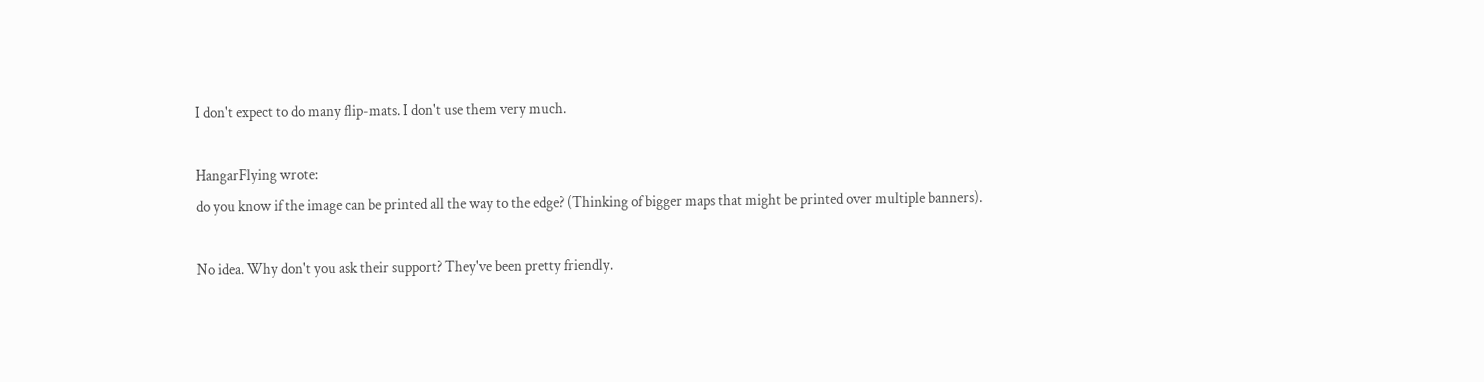I don't expect to do many flip-mats. I don't use them very much.

HangarFlying wrote:
do you know if the image can be printed all the way to the edge? (Thinking of bigger maps that might be printed over multiple banners).

No idea. Why don't you ask their support? They've been pretty friendly.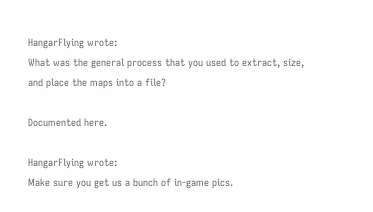HangarFlying wrote:
What was the general process that you used to extract, size, and place the maps into a file?

Documented here.

HangarFlying wrote:
Make sure you get us a bunch of in-game pics.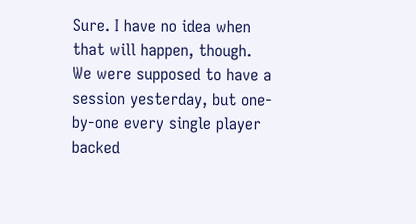Sure. I have no idea when that will happen, though. We were supposed to have a session yesterday, but one-by-one every single player backed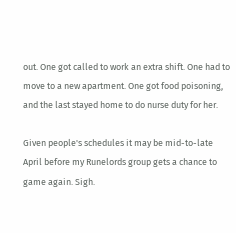out. One got called to work an extra shift. One had to move to a new apartment. One got food poisoning, and the last stayed home to do nurse duty for her.

Given people's schedules it may be mid-to-late April before my Runelords group gets a chance to game again. Sigh.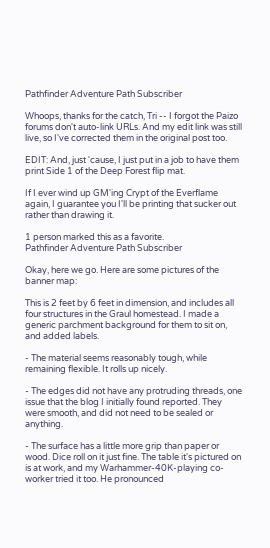Pathfinder Adventure Path Subscriber

Whoops, thanks for the catch, Tri -- I forgot the Paizo forums don't auto-link URLs. And my edit link was still live, so I've corrected them in the original post too.

EDIT: And, just 'cause, I just put in a job to have them print Side 1 of the Deep Forest flip mat.

If I ever wind up GM'ing Crypt of the Everflame again, I guarantee you I'll be printing that sucker out rather than drawing it.

1 person marked this as a favorite.
Pathfinder Adventure Path Subscriber

Okay, here we go. Here are some pictures of the banner map:

This is 2 feet by 6 feet in dimension, and includes all four structures in the Graul homestead. I made a generic parchment background for them to sit on, and added labels.

- The material seems reasonably tough, while remaining flexible. It rolls up nicely.

- The edges did not have any protruding threads, one issue that the blog I initially found reported. They were smooth, and did not need to be sealed or anything.

- The surface has a little more grip than paper or wood. Dice roll on it just fine. The table it's pictured on is at work, and my Warhammer-40K-playing co-worker tried it too. He pronounced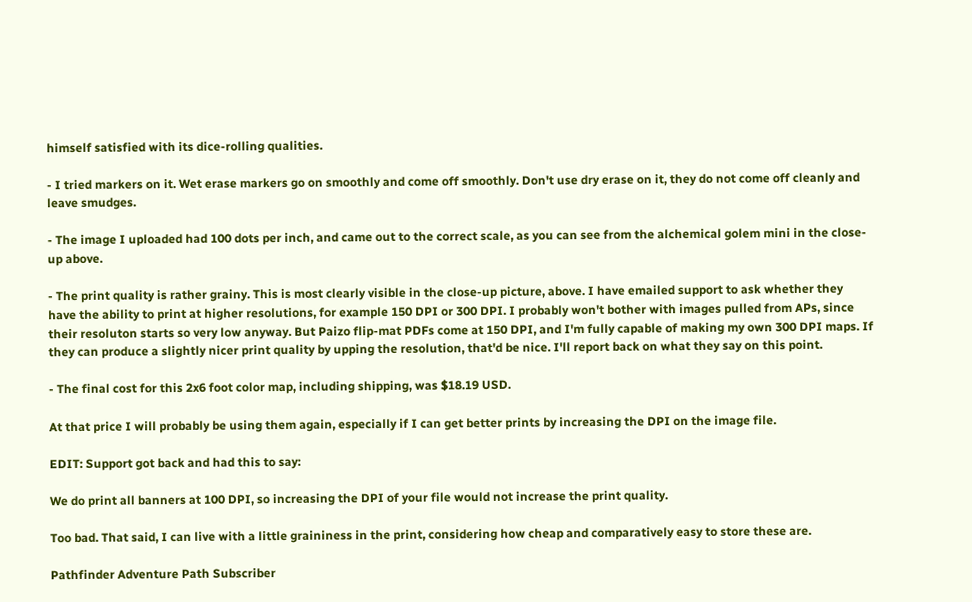himself satisfied with its dice-rolling qualities.

- I tried markers on it. Wet erase markers go on smoothly and come off smoothly. Don't use dry erase on it, they do not come off cleanly and leave smudges.

- The image I uploaded had 100 dots per inch, and came out to the correct scale, as you can see from the alchemical golem mini in the close-up above.

- The print quality is rather grainy. This is most clearly visible in the close-up picture, above. I have emailed support to ask whether they have the ability to print at higher resolutions, for example 150 DPI or 300 DPI. I probably won't bother with images pulled from APs, since their resoluton starts so very low anyway. But Paizo flip-mat PDFs come at 150 DPI, and I'm fully capable of making my own 300 DPI maps. If they can produce a slightly nicer print quality by upping the resolution, that'd be nice. I'll report back on what they say on this point.

- The final cost for this 2x6 foot color map, including shipping, was $18.19 USD.

At that price I will probably be using them again, especially if I can get better prints by increasing the DPI on the image file.

EDIT: Support got back and had this to say:

We do print all banners at 100 DPI, so increasing the DPI of your file would not increase the print quality.

Too bad. That said, I can live with a little graininess in the print, considering how cheap and comparatively easy to store these are.

Pathfinder Adventure Path Subscriber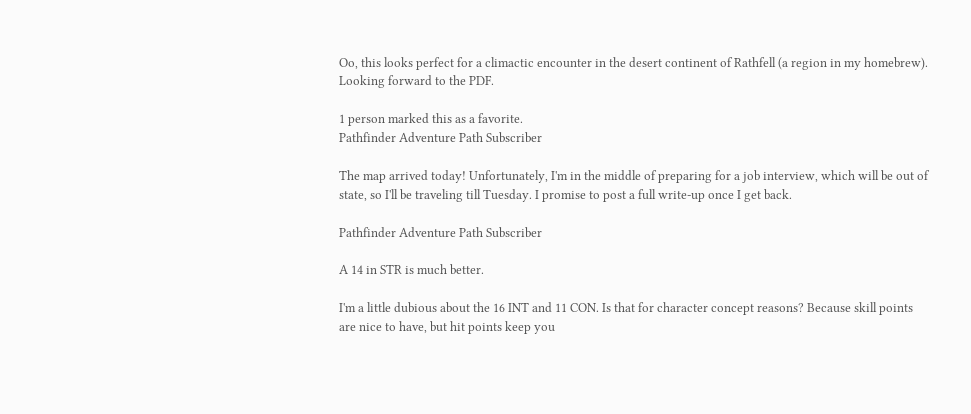Oo, this looks perfect for a climactic encounter in the desert continent of Rathfell (a region in my homebrew). Looking forward to the PDF.

1 person marked this as a favorite.
Pathfinder Adventure Path Subscriber

The map arrived today! Unfortunately, I'm in the middle of preparing for a job interview, which will be out of state, so I'll be traveling till Tuesday. I promise to post a full write-up once I get back.

Pathfinder Adventure Path Subscriber

A 14 in STR is much better.

I'm a little dubious about the 16 INT and 11 CON. Is that for character concept reasons? Because skill points are nice to have, but hit points keep you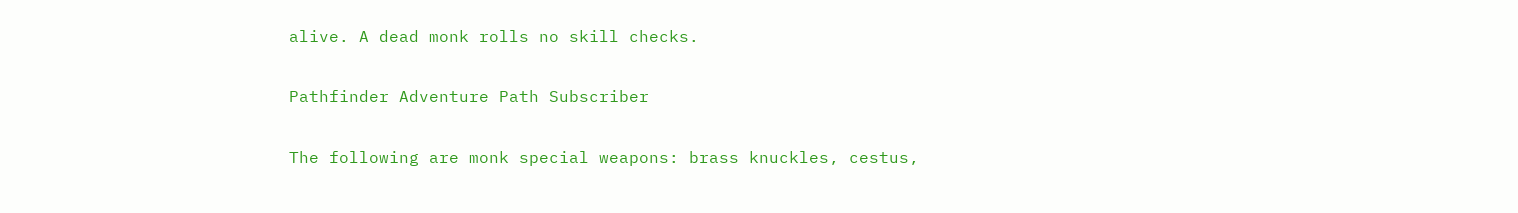alive. A dead monk rolls no skill checks.

Pathfinder Adventure Path Subscriber

The following are monk special weapons: brass knuckles, cestus,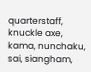quarterstaff, knuckle axe, kama, nunchaku, sai, siangham,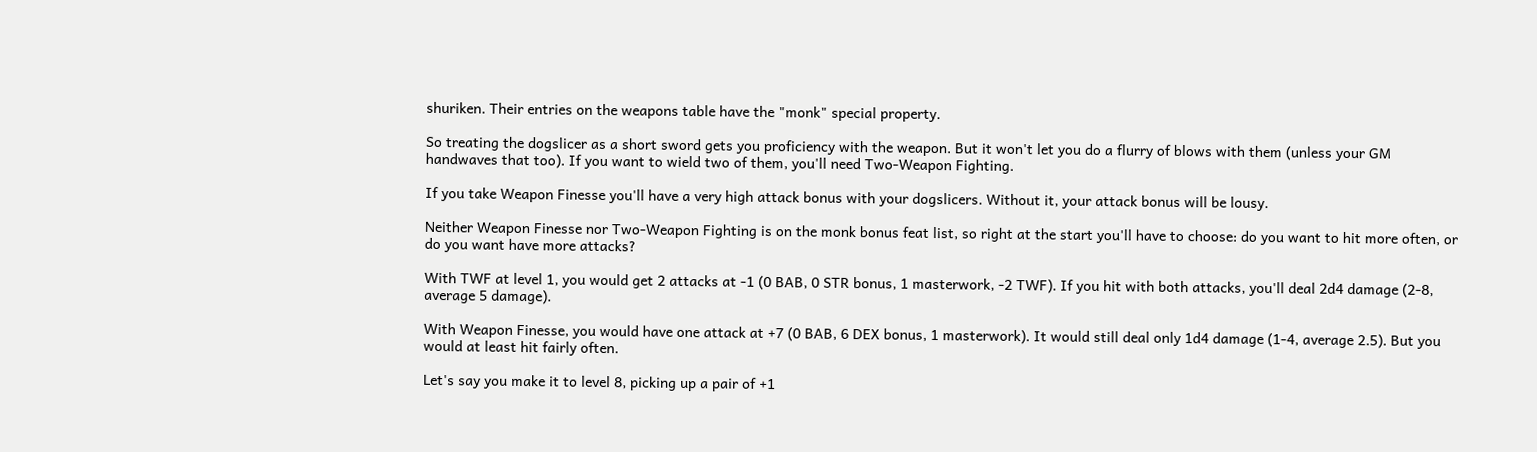shuriken. Their entries on the weapons table have the "monk" special property.

So treating the dogslicer as a short sword gets you proficiency with the weapon. But it won't let you do a flurry of blows with them (unless your GM handwaves that too). If you want to wield two of them, you'll need Two-Weapon Fighting.

If you take Weapon Finesse you'll have a very high attack bonus with your dogslicers. Without it, your attack bonus will be lousy.

Neither Weapon Finesse nor Two-Weapon Fighting is on the monk bonus feat list, so right at the start you'll have to choose: do you want to hit more often, or do you want have more attacks?

With TWF at level 1, you would get 2 attacks at -1 (0 BAB, 0 STR bonus, 1 masterwork, -2 TWF). If you hit with both attacks, you'll deal 2d4 damage (2-8, average 5 damage).

With Weapon Finesse, you would have one attack at +7 (0 BAB, 6 DEX bonus, 1 masterwork). It would still deal only 1d4 damage (1-4, average 2.5). But you would at least hit fairly often.

Let's say you make it to level 8, picking up a pair of +1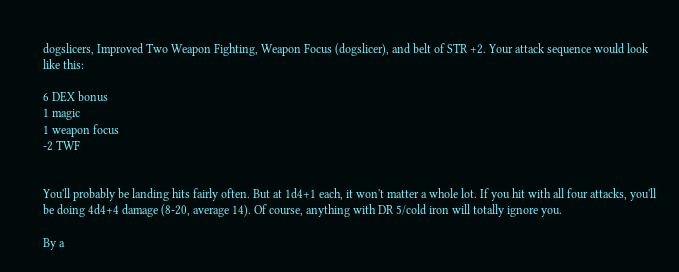dogslicers, Improved Two Weapon Fighting, Weapon Focus (dogslicer), and belt of STR +2. Your attack sequence would look like this:

6 DEX bonus
1 magic
1 weapon focus
-2 TWF


You'll probably be landing hits fairly often. But at 1d4+1 each, it won't matter a whole lot. If you hit with all four attacks, you'll be doing 4d4+4 damage (8-20, average 14). Of course, anything with DR 5/cold iron will totally ignore you.

By a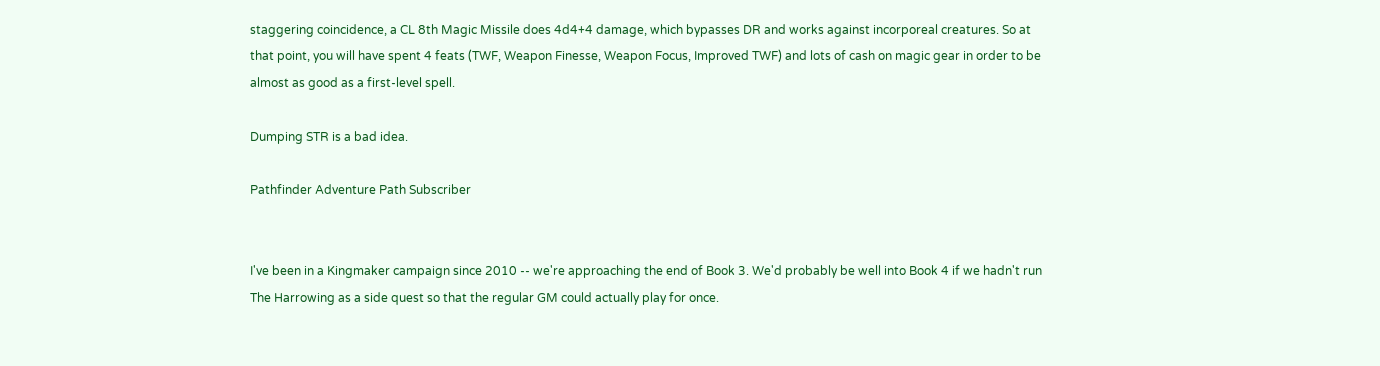staggering coincidence, a CL 8th Magic Missile does 4d4+4 damage, which bypasses DR and works against incorporeal creatures. So at that point, you will have spent 4 feats (TWF, Weapon Finesse, Weapon Focus, Improved TWF) and lots of cash on magic gear in order to be almost as good as a first-level spell.

Dumping STR is a bad idea.

Pathfinder Adventure Path Subscriber


I've been in a Kingmaker campaign since 2010 -- we're approaching the end of Book 3. We'd probably be well into Book 4 if we hadn't run The Harrowing as a side quest so that the regular GM could actually play for once.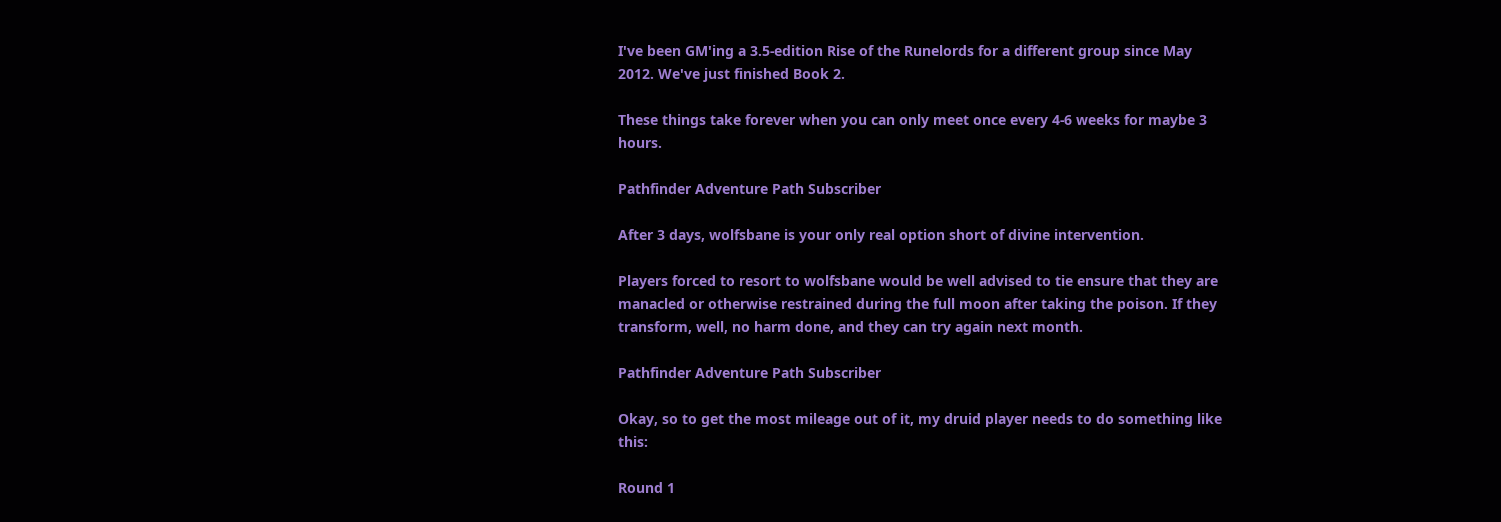I've been GM'ing a 3.5-edition Rise of the Runelords for a different group since May 2012. We've just finished Book 2.

These things take forever when you can only meet once every 4-6 weeks for maybe 3 hours.

Pathfinder Adventure Path Subscriber

After 3 days, wolfsbane is your only real option short of divine intervention.

Players forced to resort to wolfsbane would be well advised to tie ensure that they are manacled or otherwise restrained during the full moon after taking the poison. If they transform, well, no harm done, and they can try again next month.

Pathfinder Adventure Path Subscriber

Okay, so to get the most mileage out of it, my druid player needs to do something like this:

Round 1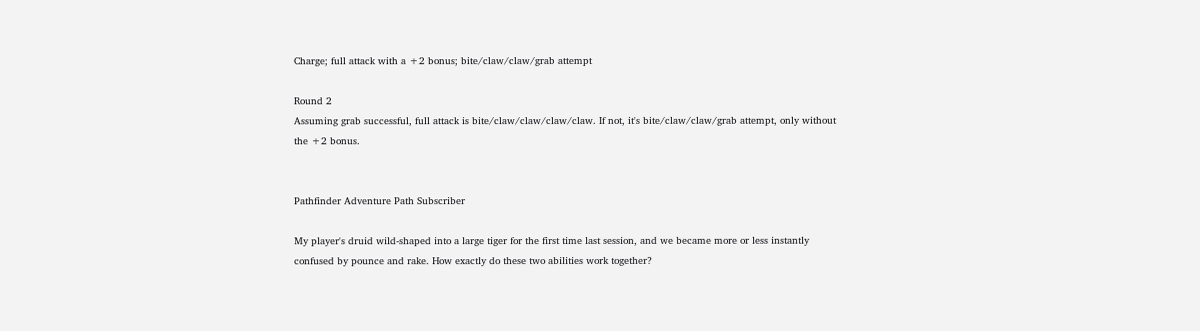Charge; full attack with a +2 bonus; bite/claw/claw/grab attempt

Round 2
Assuming grab successful, full attack is bite/claw/claw/claw/claw. If not, it's bite/claw/claw/grab attempt, only without the +2 bonus.


Pathfinder Adventure Path Subscriber

My player's druid wild-shaped into a large tiger for the first time last session, and we became more or less instantly confused by pounce and rake. How exactly do these two abilities work together?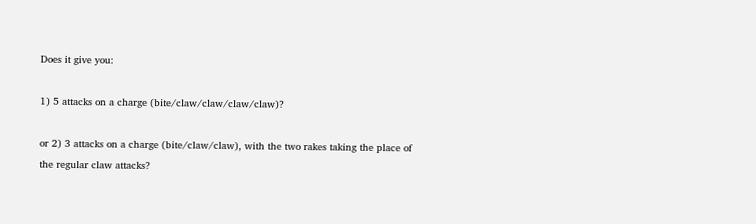Does it give you:

1) 5 attacks on a charge (bite/claw/claw/claw/claw)?

or 2) 3 attacks on a charge (bite/claw/claw), with the two rakes taking the place of the regular claw attacks?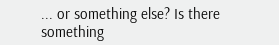... or something else? Is there something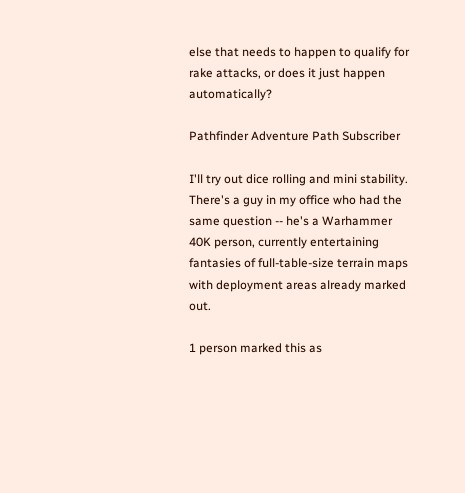else that needs to happen to qualify for rake attacks, or does it just happen automatically?

Pathfinder Adventure Path Subscriber

I'll try out dice rolling and mini stability. There's a guy in my office who had the same question -- he's a Warhammer 40K person, currently entertaining fantasies of full-table-size terrain maps with deployment areas already marked out.

1 person marked this as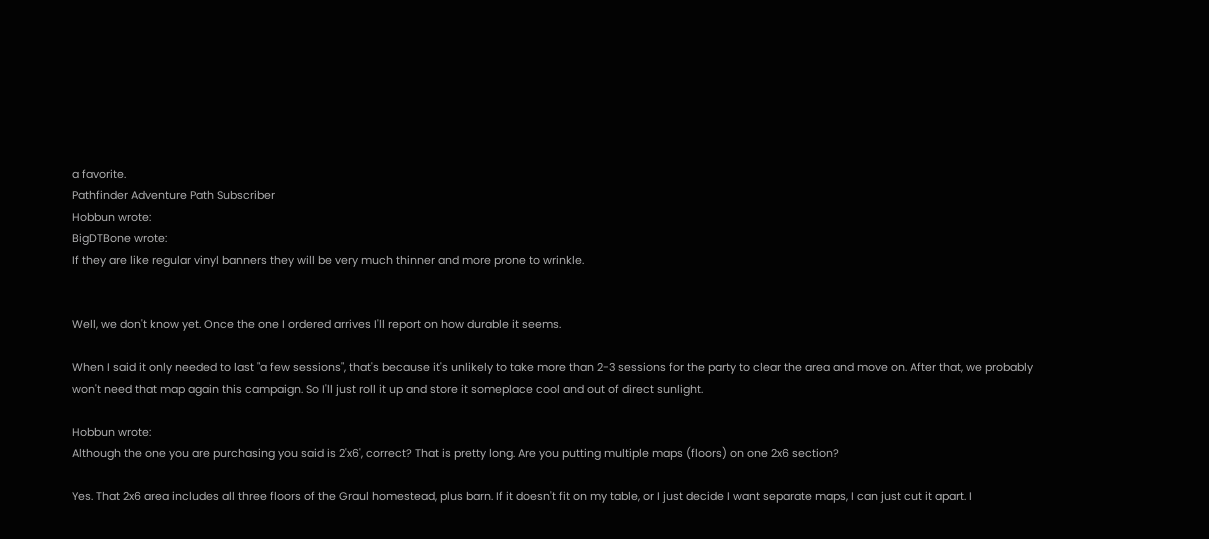a favorite.
Pathfinder Adventure Path Subscriber
Hobbun wrote:
BigDTBone wrote:
If they are like regular vinyl banners they will be very much thinner and more prone to wrinkle.


Well, we don't know yet. Once the one I ordered arrives I'll report on how durable it seems.

When I said it only needed to last "a few sessions", that's because it's unlikely to take more than 2-3 sessions for the party to clear the area and move on. After that, we probably won't need that map again this campaign. So I'll just roll it up and store it someplace cool and out of direct sunlight.

Hobbun wrote:
Although the one you are purchasing you said is 2'x6', correct? That is pretty long. Are you putting multiple maps (floors) on one 2x6 section?

Yes. That 2x6 area includes all three floors of the Graul homestead, plus barn. If it doesn't fit on my table, or I just decide I want separate maps, I can just cut it apart. I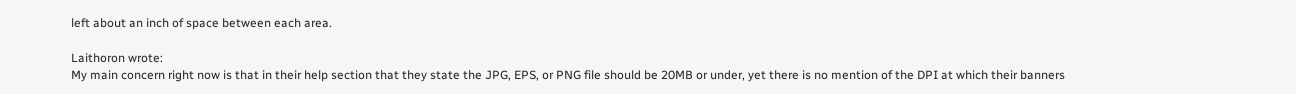left about an inch of space between each area.

Laithoron wrote:
My main concern right now is that in their help section that they state the JPG, EPS, or PNG file should be 20MB or under, yet there is no mention of the DPI at which their banners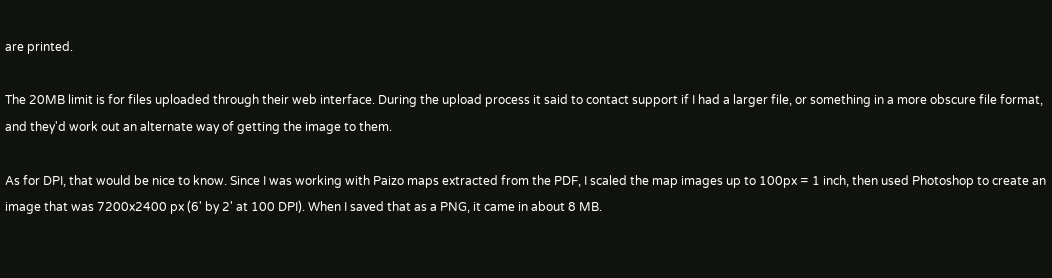are printed.

The 20MB limit is for files uploaded through their web interface. During the upload process it said to contact support if I had a larger file, or something in a more obscure file format, and they'd work out an alternate way of getting the image to them.

As for DPI, that would be nice to know. Since I was working with Paizo maps extracted from the PDF, I scaled the map images up to 100px = 1 inch, then used Photoshop to create an image that was 7200x2400 px (6' by 2' at 100 DPI). When I saved that as a PNG, it came in about 8 MB.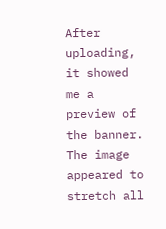After uploading, it showed me a preview of the banner. The image appeared to stretch all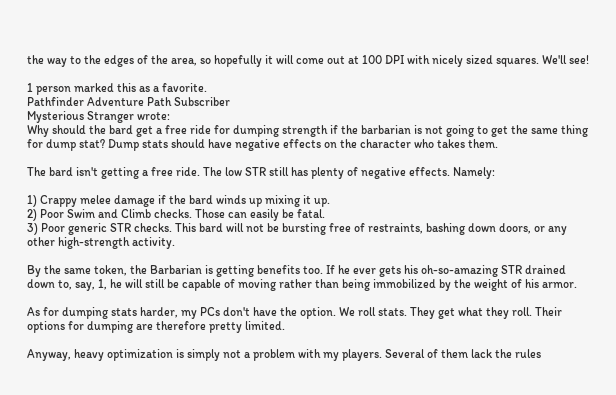the way to the edges of the area, so hopefully it will come out at 100 DPI with nicely sized squares. We'll see!

1 person marked this as a favorite.
Pathfinder Adventure Path Subscriber
Mysterious Stranger wrote:
Why should the bard get a free ride for dumping strength if the barbarian is not going to get the same thing for dump stat? Dump stats should have negative effects on the character who takes them.

The bard isn't getting a free ride. The low STR still has plenty of negative effects. Namely:

1) Crappy melee damage if the bard winds up mixing it up.
2) Poor Swim and Climb checks. Those can easily be fatal.
3) Poor generic STR checks. This bard will not be bursting free of restraints, bashing down doors, or any other high-strength activity.

By the same token, the Barbarian is getting benefits too. If he ever gets his oh-so-amazing STR drained down to, say, 1, he will still be capable of moving rather than being immobilized by the weight of his armor.

As for dumping stats harder, my PCs don't have the option. We roll stats. They get what they roll. Their options for dumping are therefore pretty limited.

Anyway, heavy optimization is simply not a problem with my players. Several of them lack the rules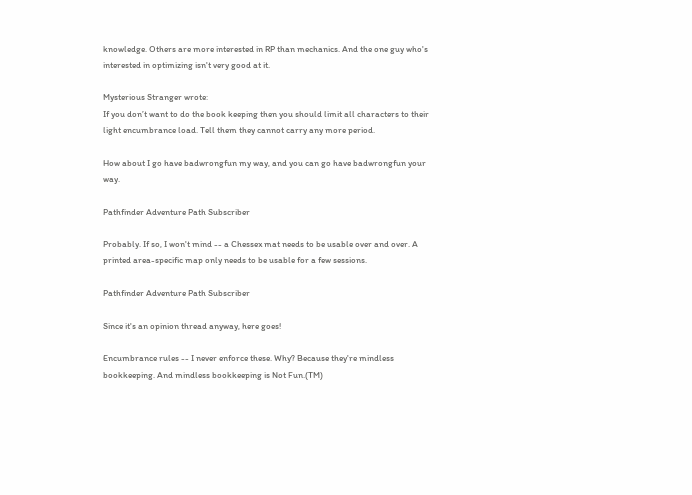knowledge. Others are more interested in RP than mechanics. And the one guy who's interested in optimizing isn't very good at it.

Mysterious Stranger wrote:
If you don’t want to do the book keeping then you should limit all characters to their light encumbrance load. Tell them they cannot carry any more period.

How about I go have badwrongfun my way, and you can go have badwrongfun your way.

Pathfinder Adventure Path Subscriber

Probably. If so, I won't mind -- a Chessex mat needs to be usable over and over. A printed area-specific map only needs to be usable for a few sessions.

Pathfinder Adventure Path Subscriber

Since it's an opinion thread anyway, here goes!

Encumbrance rules -- I never enforce these. Why? Because they're mindless bookkeeping. And mindless bookkeeping is Not Fun.(TM)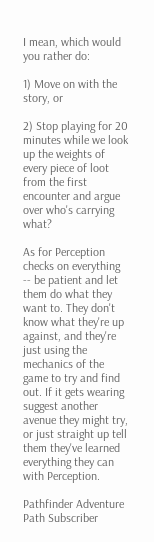I mean, which would you rather do:

1) Move on with the story, or

2) Stop playing for 20 minutes while we look up the weights of every piece of loot from the first encounter and argue over who's carrying what?

As for Perception checks on everything -- be patient and let them do what they want to. They don't know what they're up against, and they're just using the mechanics of the game to try and find out. If it gets wearing suggest another avenue they might try, or just straight up tell them they've learned everything they can with Perception.

Pathfinder Adventure Path Subscriber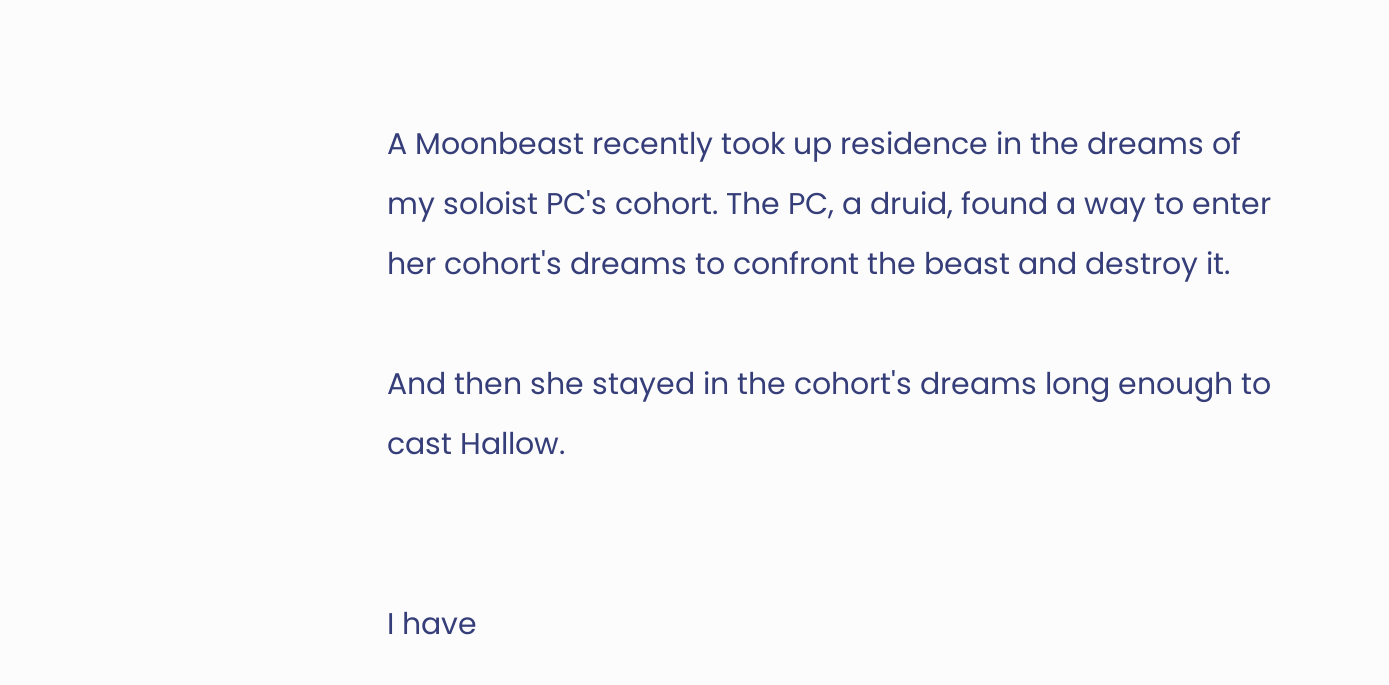A Moonbeast recently took up residence in the dreams of my soloist PC's cohort. The PC, a druid, found a way to enter her cohort's dreams to confront the beast and destroy it.

And then she stayed in the cohort's dreams long enough to cast Hallow.


I have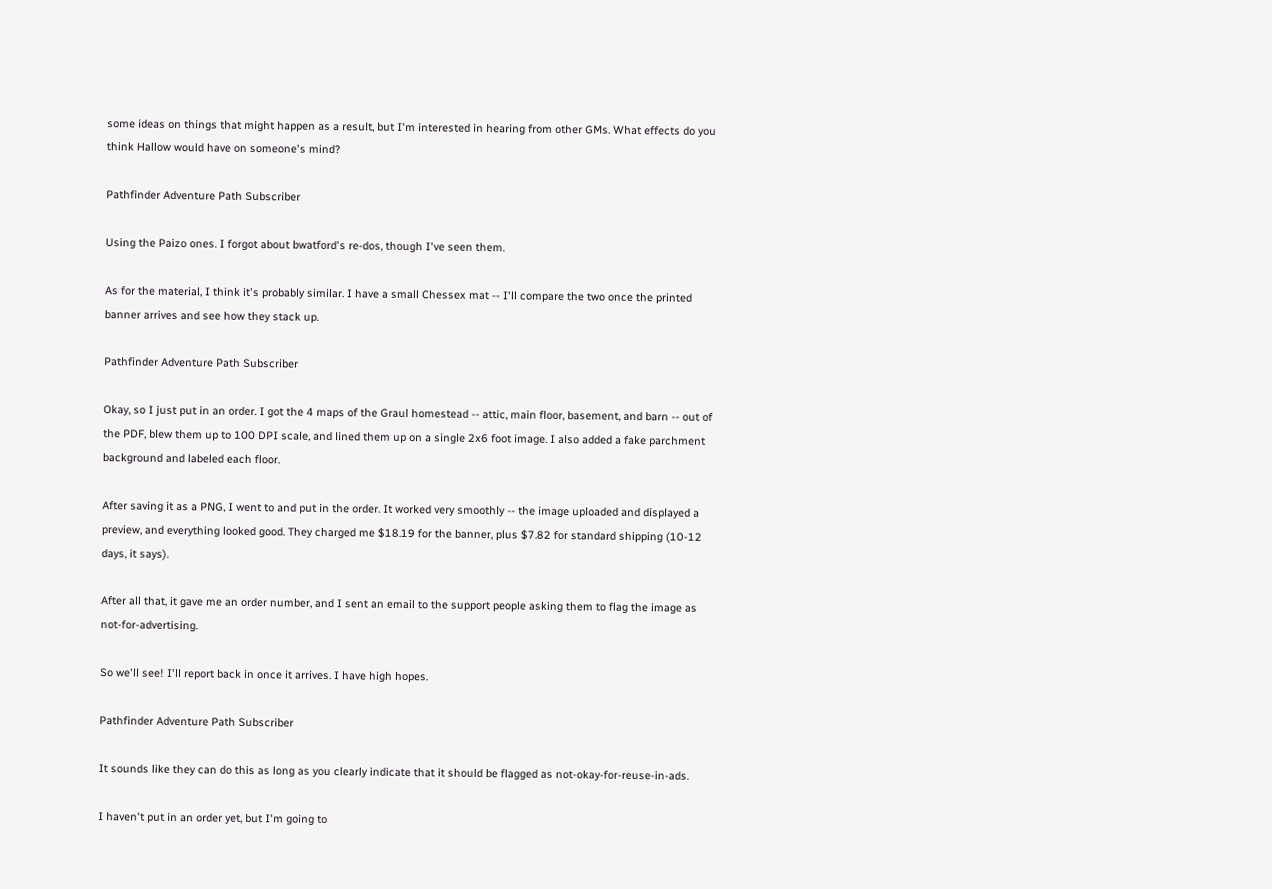some ideas on things that might happen as a result, but I'm interested in hearing from other GMs. What effects do you think Hallow would have on someone's mind?

Pathfinder Adventure Path Subscriber

Using the Paizo ones. I forgot about bwatford's re-dos, though I've seen them.

As for the material, I think it's probably similar. I have a small Chessex mat -- I'll compare the two once the printed banner arrives and see how they stack up.

Pathfinder Adventure Path Subscriber

Okay, so I just put in an order. I got the 4 maps of the Graul homestead -- attic, main floor, basement, and barn -- out of the PDF, blew them up to 100 DPI scale, and lined them up on a single 2x6 foot image. I also added a fake parchment background and labeled each floor.

After saving it as a PNG, I went to and put in the order. It worked very smoothly -- the image uploaded and displayed a preview, and everything looked good. They charged me $18.19 for the banner, plus $7.82 for standard shipping (10-12 days, it says).

After all that, it gave me an order number, and I sent an email to the support people asking them to flag the image as not-for-advertising.

So we'll see! I'll report back in once it arrives. I have high hopes.

Pathfinder Adventure Path Subscriber

It sounds like they can do this as long as you clearly indicate that it should be flagged as not-okay-for-reuse-in-ads.

I haven't put in an order yet, but I'm going to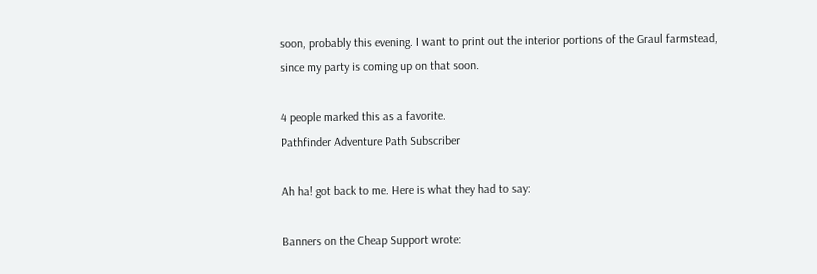soon, probably this evening. I want to print out the interior portions of the Graul farmstead, since my party is coming up on that soon.

4 people marked this as a favorite.
Pathfinder Adventure Path Subscriber

Ah ha! got back to me. Here is what they had to say:

Banners on the Cheap Support wrote: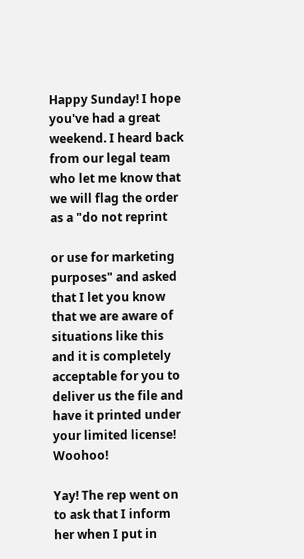Happy Sunday! I hope you've had a great weekend. I heard back from our legal team who let me know that we will flag the order as a "do not reprint

or use for marketing purposes" and asked that I let you know that we are aware of situations like this and it is completely acceptable for you to
deliver us the file and have it printed under your limited license! Woohoo!

Yay! The rep went on to ask that I inform her when I put in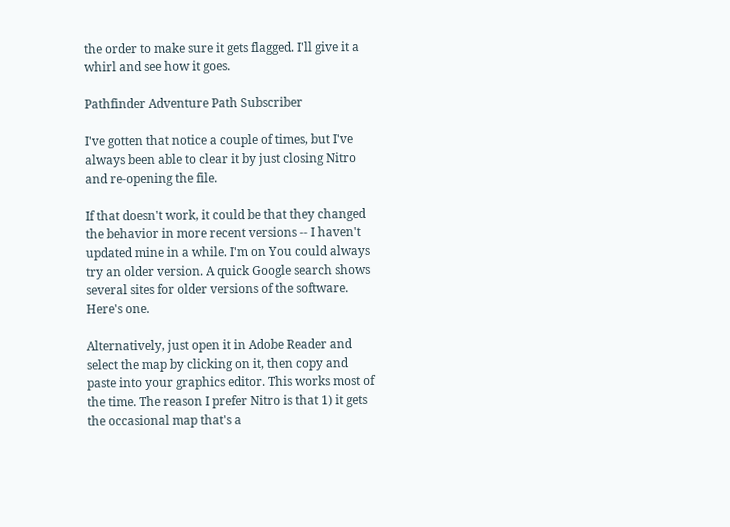the order to make sure it gets flagged. I'll give it a whirl and see how it goes.

Pathfinder Adventure Path Subscriber

I've gotten that notice a couple of times, but I've always been able to clear it by just closing Nitro and re-opening the file.

If that doesn't work, it could be that they changed the behavior in more recent versions -- I haven't updated mine in a while. I'm on You could always try an older version. A quick Google search shows several sites for older versions of the software. Here's one.

Alternatively, just open it in Adobe Reader and select the map by clicking on it, then copy and paste into your graphics editor. This works most of the time. The reason I prefer Nitro is that 1) it gets the occasional map that's a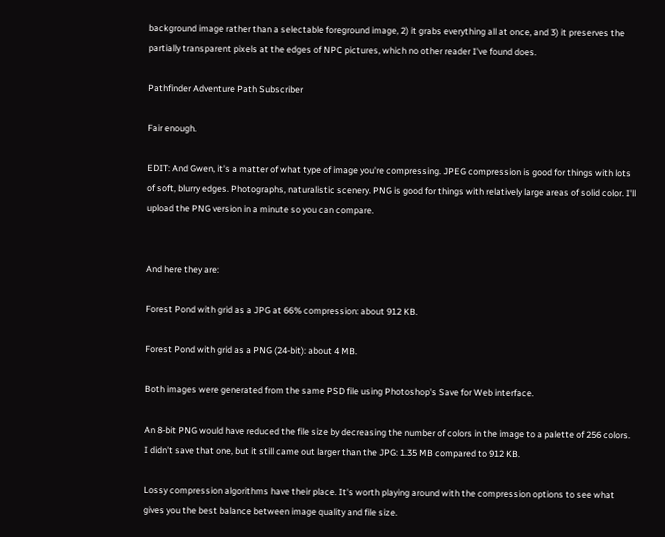background image rather than a selectable foreground image, 2) it grabs everything all at once, and 3) it preserves the partially transparent pixels at the edges of NPC pictures, which no other reader I've found does.

Pathfinder Adventure Path Subscriber

Fair enough.

EDIT: And Gwen, it's a matter of what type of image you're compressing. JPEG compression is good for things with lots of soft, blurry edges. Photographs, naturalistic scenery. PNG is good for things with relatively large areas of solid color. I'll upload the PNG version in a minute so you can compare.


And here they are:

Forest Pond with grid as a JPG at 66% compression: about 912 KB.

Forest Pond with grid as a PNG (24-bit): about 4 MB.

Both images were generated from the same PSD file using Photoshop's Save for Web interface.

An 8-bit PNG would have reduced the file size by decreasing the number of colors in the image to a palette of 256 colors. I didn't save that one, but it still came out larger than the JPG: 1.35 MB compared to 912 KB.

Lossy compression algorithms have their place. It's worth playing around with the compression options to see what gives you the best balance between image quality and file size.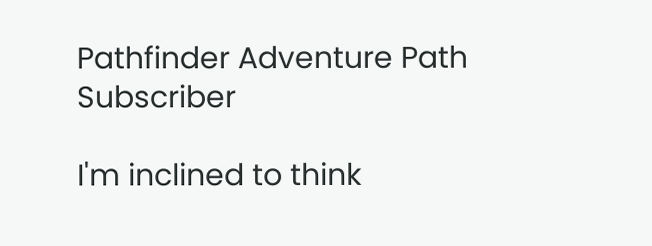Pathfinder Adventure Path Subscriber

I'm inclined to think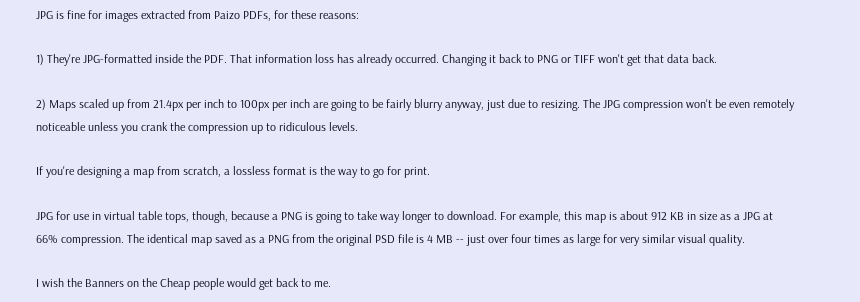JPG is fine for images extracted from Paizo PDFs, for these reasons:

1) They're JPG-formatted inside the PDF. That information loss has already occurred. Changing it back to PNG or TIFF won't get that data back.

2) Maps scaled up from 21.4px per inch to 100px per inch are going to be fairly blurry anyway, just due to resizing. The JPG compression won't be even remotely noticeable unless you crank the compression up to ridiculous levels.

If you're designing a map from scratch, a lossless format is the way to go for print.

JPG for use in virtual table tops, though, because a PNG is going to take way longer to download. For example, this map is about 912 KB in size as a JPG at 66% compression. The identical map saved as a PNG from the original PSD file is 4 MB -- just over four times as large for very similar visual quality.

I wish the Banners on the Cheap people would get back to me.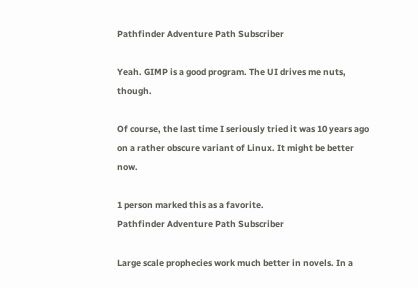Pathfinder Adventure Path Subscriber

Yeah. GIMP is a good program. The UI drives me nuts, though.

Of course, the last time I seriously tried it was 10 years ago on a rather obscure variant of Linux. It might be better now.

1 person marked this as a favorite.
Pathfinder Adventure Path Subscriber

Large scale prophecies work much better in novels. In a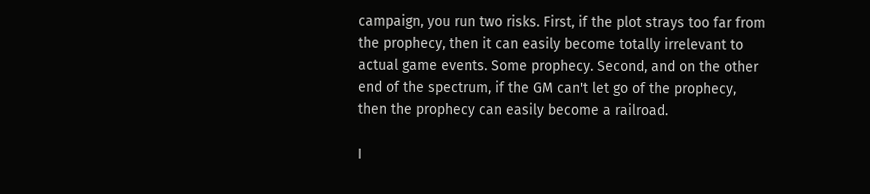campaign, you run two risks. First, if the plot strays too far from the prophecy, then it can easily become totally irrelevant to actual game events. Some prophecy. Second, and on the other end of the spectrum, if the GM can't let go of the prophecy, then the prophecy can easily become a railroad.

I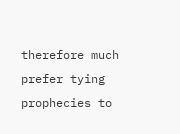therefore much prefer tying prophecies to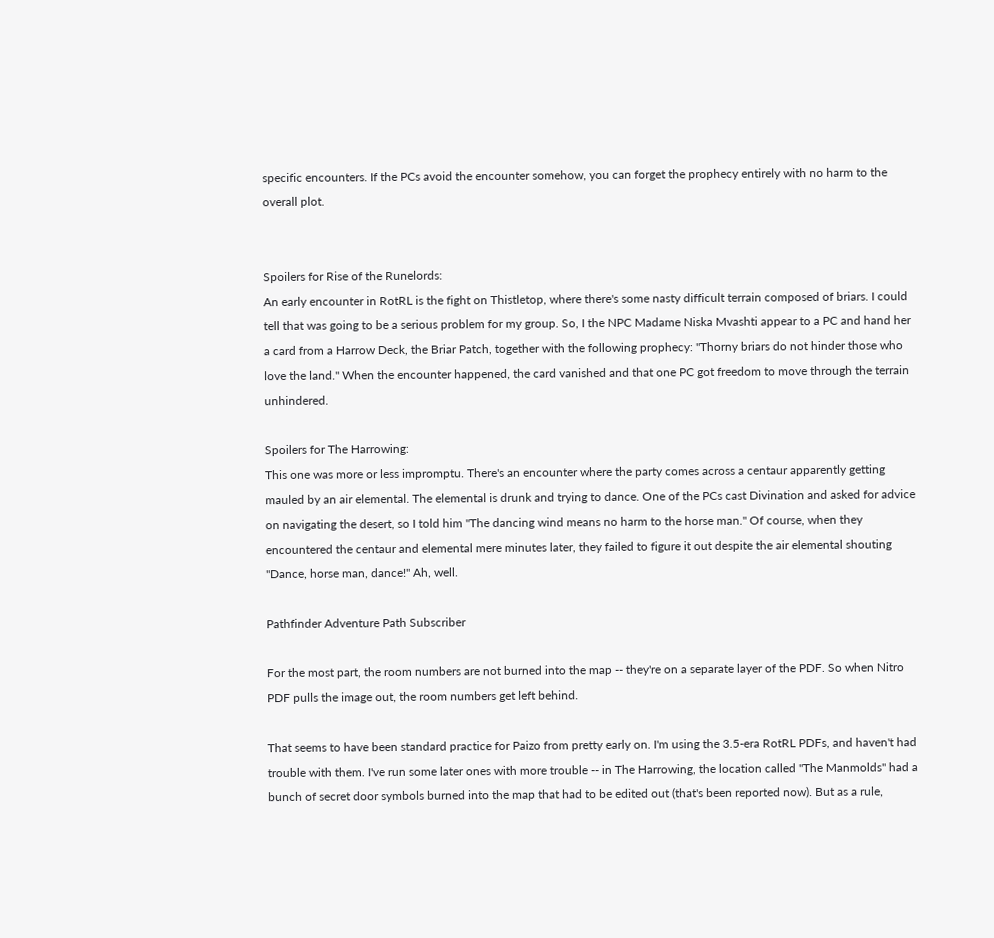specific encounters. If the PCs avoid the encounter somehow, you can forget the prophecy entirely with no harm to the overall plot.


Spoilers for Rise of the Runelords:
An early encounter in RotRL is the fight on Thistletop, where there's some nasty difficult terrain composed of briars. I could tell that was going to be a serious problem for my group. So, I the NPC Madame Niska Mvashti appear to a PC and hand her a card from a Harrow Deck, the Briar Patch, together with the following prophecy: "Thorny briars do not hinder those who love the land." When the encounter happened, the card vanished and that one PC got freedom to move through the terrain unhindered.

Spoilers for The Harrowing:
This one was more or less impromptu. There's an encounter where the party comes across a centaur apparently getting mauled by an air elemental. The elemental is drunk and trying to dance. One of the PCs cast Divination and asked for advice on navigating the desert, so I told him "The dancing wind means no harm to the horse man." Of course, when they encountered the centaur and elemental mere minutes later, they failed to figure it out despite the air elemental shouting "Dance, horse man, dance!" Ah, well.

Pathfinder Adventure Path Subscriber

For the most part, the room numbers are not burned into the map -- they're on a separate layer of the PDF. So when Nitro PDF pulls the image out, the room numbers get left behind.

That seems to have been standard practice for Paizo from pretty early on. I'm using the 3.5-era RotRL PDFs, and haven't had trouble with them. I've run some later ones with more trouble -- in The Harrowing, the location called "The Manmolds" had a bunch of secret door symbols burned into the map that had to be edited out (that's been reported now). But as a rule,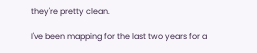they're pretty clean.

I've been mapping for the last two years for a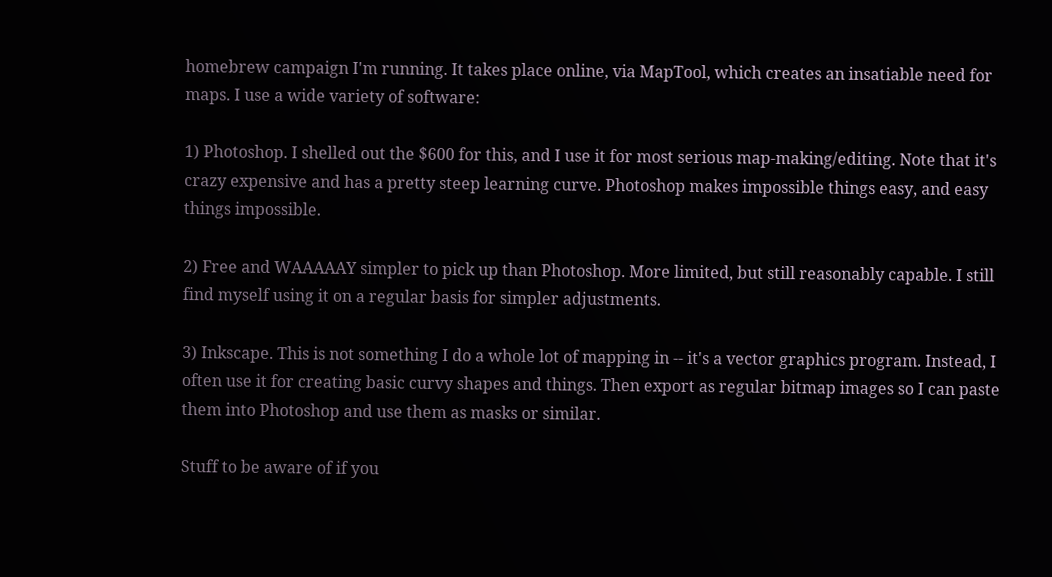homebrew campaign I'm running. It takes place online, via MapTool, which creates an insatiable need for maps. I use a wide variety of software:

1) Photoshop. I shelled out the $600 for this, and I use it for most serious map-making/editing. Note that it's crazy expensive and has a pretty steep learning curve. Photoshop makes impossible things easy, and easy things impossible.

2) Free and WAAAAAY simpler to pick up than Photoshop. More limited, but still reasonably capable. I still find myself using it on a regular basis for simpler adjustments.

3) Inkscape. This is not something I do a whole lot of mapping in -- it's a vector graphics program. Instead, I often use it for creating basic curvy shapes and things. Then export as regular bitmap images so I can paste them into Photoshop and use them as masks or similar.

Stuff to be aware of if you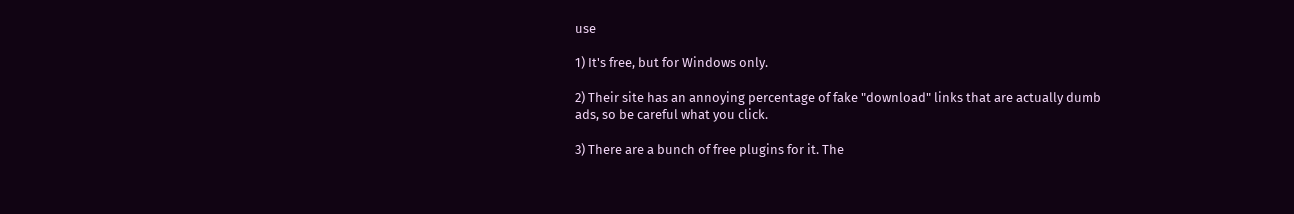use

1) It's free, but for Windows only.

2) Their site has an annoying percentage of fake "download" links that are actually dumb ads, so be careful what you click.

3) There are a bunch of free plugins for it. The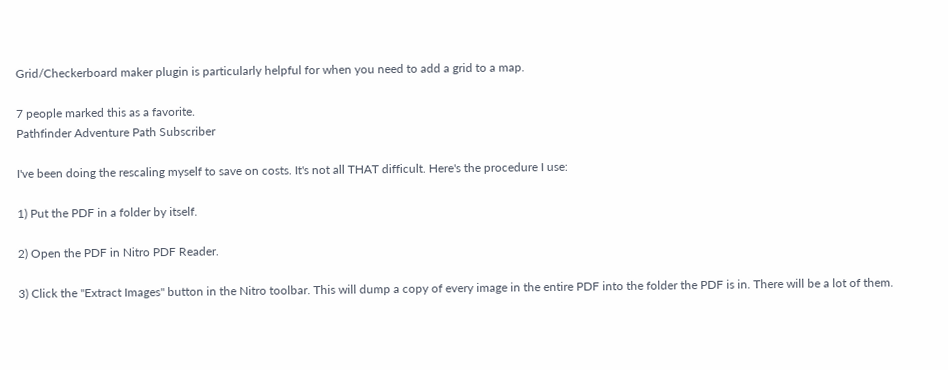Grid/Checkerboard maker plugin is particularly helpful for when you need to add a grid to a map.

7 people marked this as a favorite.
Pathfinder Adventure Path Subscriber

I've been doing the rescaling myself to save on costs. It's not all THAT difficult. Here's the procedure I use:

1) Put the PDF in a folder by itself.

2) Open the PDF in Nitro PDF Reader.

3) Click the "Extract Images" button in the Nitro toolbar. This will dump a copy of every image in the entire PDF into the folder the PDF is in. There will be a lot of them.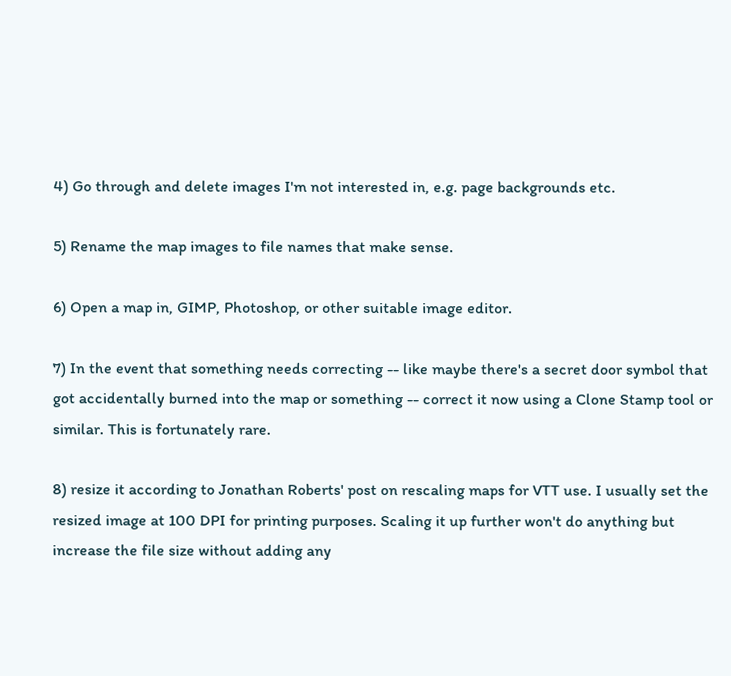4) Go through and delete images I'm not interested in, e.g. page backgrounds etc.

5) Rename the map images to file names that make sense.

6) Open a map in, GIMP, Photoshop, or other suitable image editor.

7) In the event that something needs correcting -- like maybe there's a secret door symbol that got accidentally burned into the map or something -- correct it now using a Clone Stamp tool or similar. This is fortunately rare.

8) resize it according to Jonathan Roberts' post on rescaling maps for VTT use. I usually set the resized image at 100 DPI for printing purposes. Scaling it up further won't do anything but increase the file size without adding any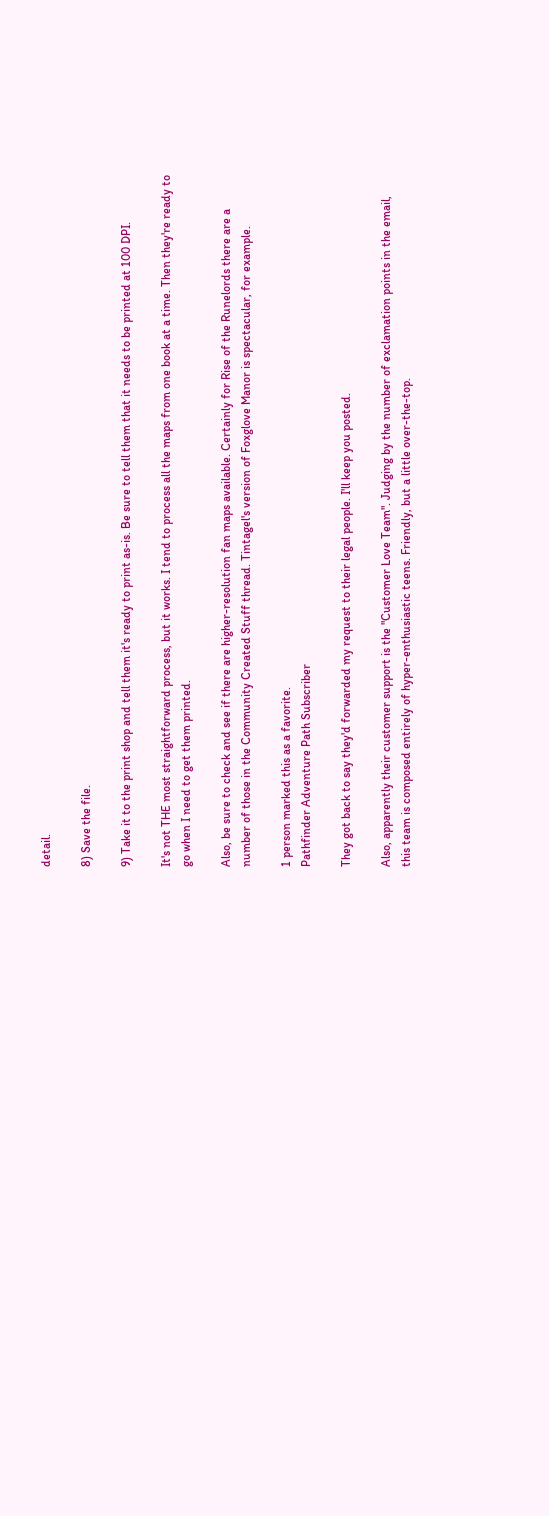detail.

8) Save the file.

9) Take it to the print shop and tell them it's ready to print as-is. Be sure to tell them that it needs to be printed at 100 DPI.

It's not THE most straightforward process, but it works. I tend to process all the maps from one book at a time. Then they're ready to go when I need to get them printed.

Also, be sure to check and see if there are higher-resolution fan maps available. Certainly for Rise of the Runelords there are a number of those in the Community Created Stuff thread. Tintagel's version of Foxglove Manor is spectacular, for example.

1 person marked this as a favorite.
Pathfinder Adventure Path Subscriber

They got back to say they'd forwarded my request to their legal people. I'll keep you posted.

Also, apparently their customer support is the "Customer Love Team". Judging by the number of exclamation points in the email, this team is composed entirely of hyper-enthusiastic teens. Friendly, but a little over-the-top.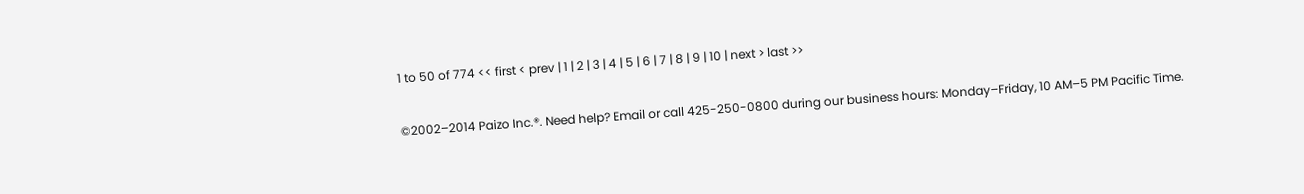1 to 50 of 774 << first < prev | 1 | 2 | 3 | 4 | 5 | 6 | 7 | 8 | 9 | 10 | next > last >>

©2002–2014 Paizo Inc.®. Need help? Email or call 425-250-0800 during our business hours: Monday–Friday, 10 AM–5 PM Pacific Time.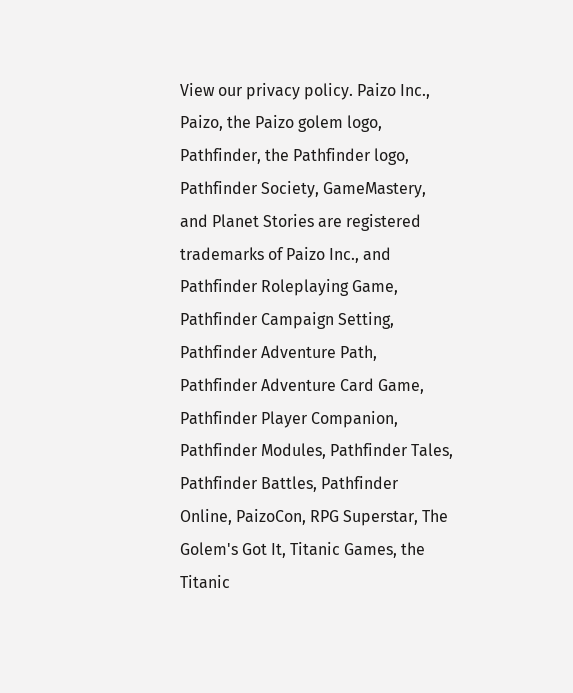View our privacy policy. Paizo Inc., Paizo, the Paizo golem logo, Pathfinder, the Pathfinder logo, Pathfinder Society, GameMastery, and Planet Stories are registered trademarks of Paizo Inc., and Pathfinder Roleplaying Game, Pathfinder Campaign Setting, Pathfinder Adventure Path, Pathfinder Adventure Card Game, Pathfinder Player Companion, Pathfinder Modules, Pathfinder Tales, Pathfinder Battles, Pathfinder Online, PaizoCon, RPG Superstar, The Golem's Got It, Titanic Games, the Titanic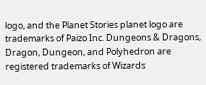logo, and the Planet Stories planet logo are trademarks of Paizo Inc. Dungeons & Dragons, Dragon, Dungeon, and Polyhedron are registered trademarks of Wizards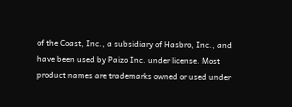of the Coast, Inc., a subsidiary of Hasbro, Inc., and have been used by Paizo Inc. under license. Most product names are trademarks owned or used under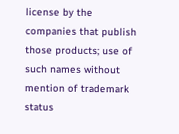license by the companies that publish those products; use of such names without mention of trademark status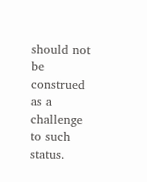should not be construed as a challenge to such status.